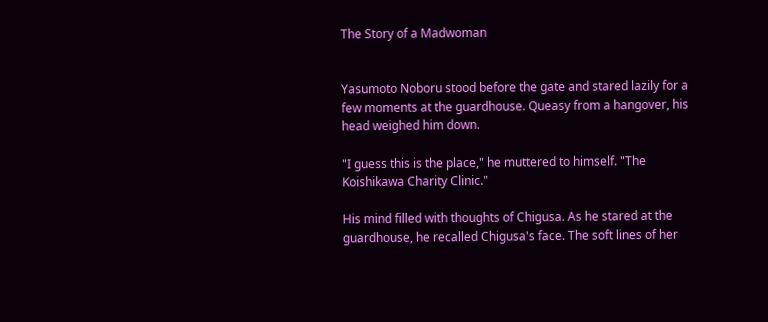The Story of a Madwoman


Yasumoto Noboru stood before the gate and stared lazily for a few moments at the guardhouse. Queasy from a hangover, his head weighed him down.

"I guess this is the place," he muttered to himself. "The Koishikawa Charity Clinic."

His mind filled with thoughts of Chigusa. As he stared at the guardhouse, he recalled Chigusa's face. The soft lines of her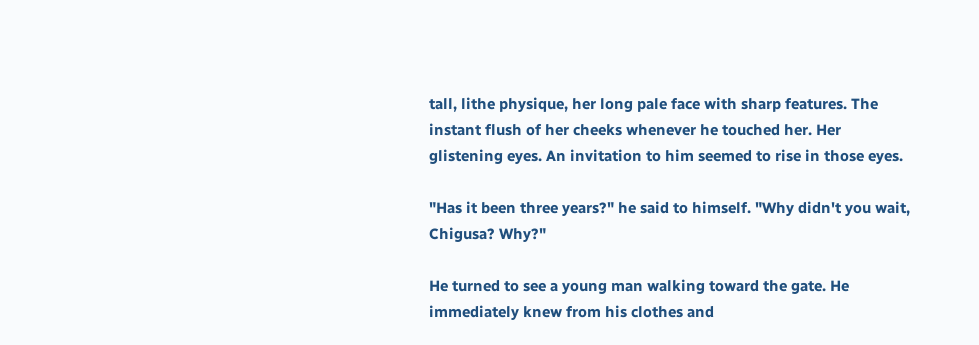tall, lithe physique, her long pale face with sharp features. The instant flush of her cheeks whenever he touched her. Her glistening eyes. An invitation to him seemed to rise in those eyes.

"Has it been three years?" he said to himself. "Why didn't you wait, Chigusa? Why?"

He turned to see a young man walking toward the gate. He immediately knew from his clothes and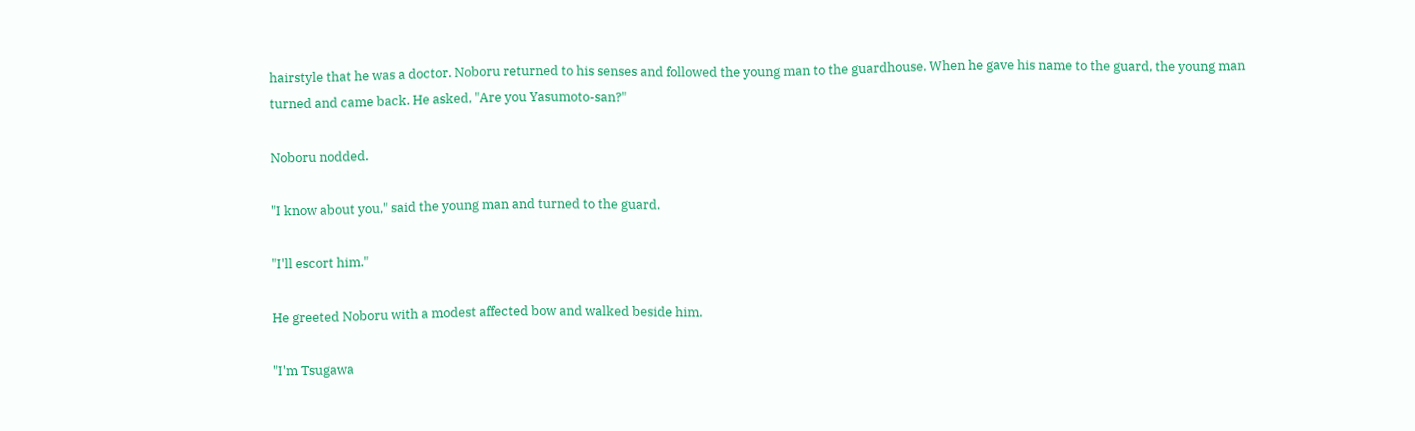hairstyle that he was a doctor. Noboru returned to his senses and followed the young man to the guardhouse. When he gave his name to the guard, the young man turned and came back. He asked, "Are you Yasumoto-san?"

Noboru nodded.

"I know about you," said the young man and turned to the guard.

"I'll escort him."

He greeted Noboru with a modest affected bow and walked beside him.

"I'm Tsugawa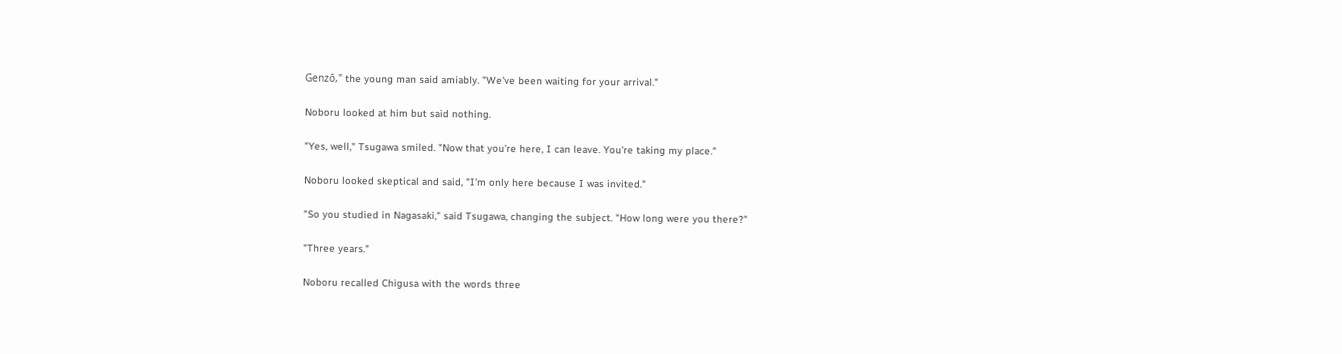Genzō," the young man said amiably. "We've been waiting for your arrival."

Noboru looked at him but said nothing.

"Yes, well," Tsugawa smiled. "Now that you're here, I can leave. You're taking my place."

Noboru looked skeptical and said, "I'm only here because I was invited."

"So you studied in Nagasaki," said Tsugawa, changing the subject. "How long were you there?"

"Three years."

Noboru recalled Chigusa with the words three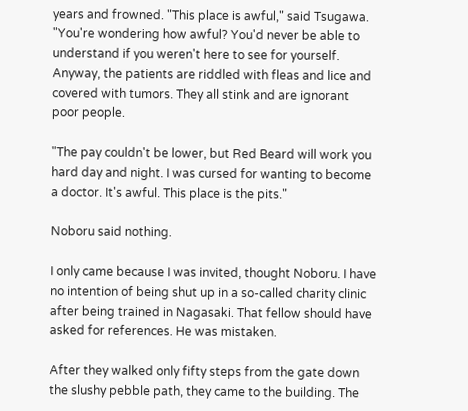years and frowned. "This place is awful," said Tsugawa. "You're wondering how awful? You'd never be able to understand if you weren't here to see for yourself. Anyway, the patients are riddled with fleas and lice and covered with tumors. They all stink and are ignorant poor people.

"The pay couldn't be lower, but Red Beard will work you hard day and night. I was cursed for wanting to become a doctor. It's awful. This place is the pits."

Noboru said nothing.

I only came because I was invited, thought Noboru. I have no intention of being shut up in a so-called charity clinic after being trained in Nagasaki. That fellow should have asked for references. He was mistaken.

After they walked only fifty steps from the gate down the slushy pebble path, they came to the building. The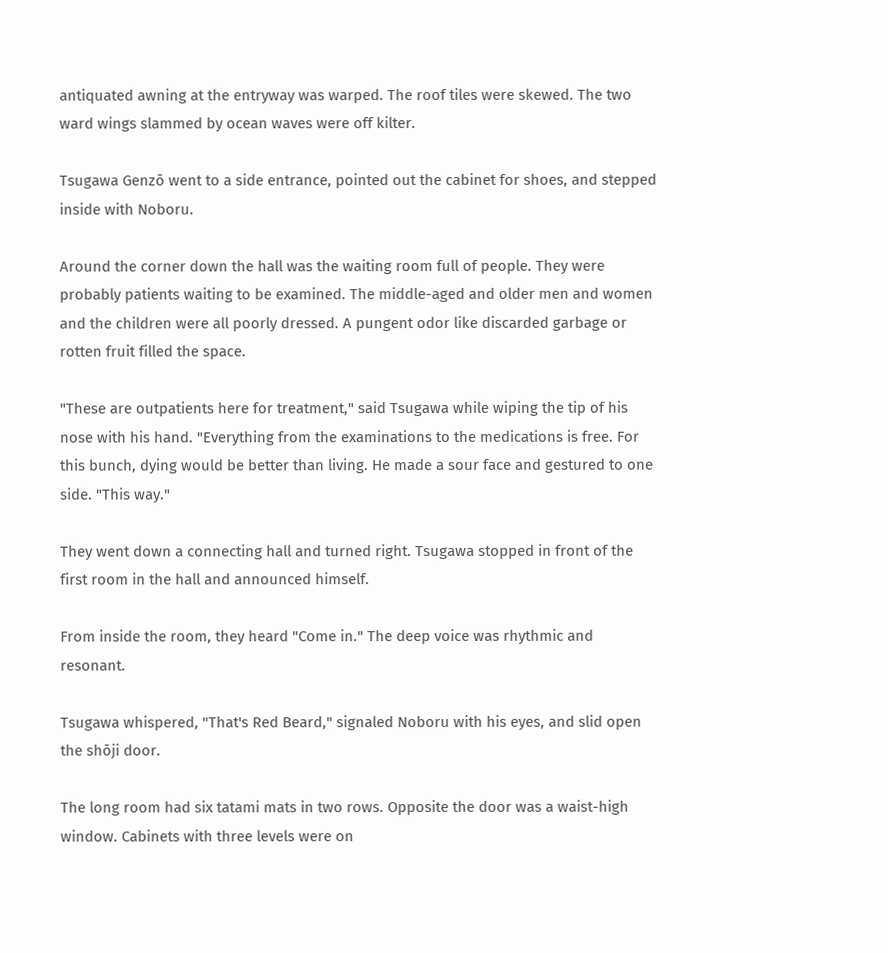antiquated awning at the entryway was warped. The roof tiles were skewed. The two ward wings slammed by ocean waves were off kilter.

Tsugawa Genzō went to a side entrance, pointed out the cabinet for shoes, and stepped inside with Noboru.

Around the corner down the hall was the waiting room full of people. They were probably patients waiting to be examined. The middle-aged and older men and women and the children were all poorly dressed. A pungent odor like discarded garbage or rotten fruit filled the space.

"These are outpatients here for treatment," said Tsugawa while wiping the tip of his nose with his hand. "Everything from the examinations to the medications is free. For this bunch, dying would be better than living. He made a sour face and gestured to one side. "This way."

They went down a connecting hall and turned right. Tsugawa stopped in front of the first room in the hall and announced himself.

From inside the room, they heard "Come in." The deep voice was rhythmic and resonant.

Tsugawa whispered, "That's Red Beard," signaled Noboru with his eyes, and slid open the shōji door.

The long room had six tatami mats in two rows. Opposite the door was a waist-high window. Cabinets with three levels were on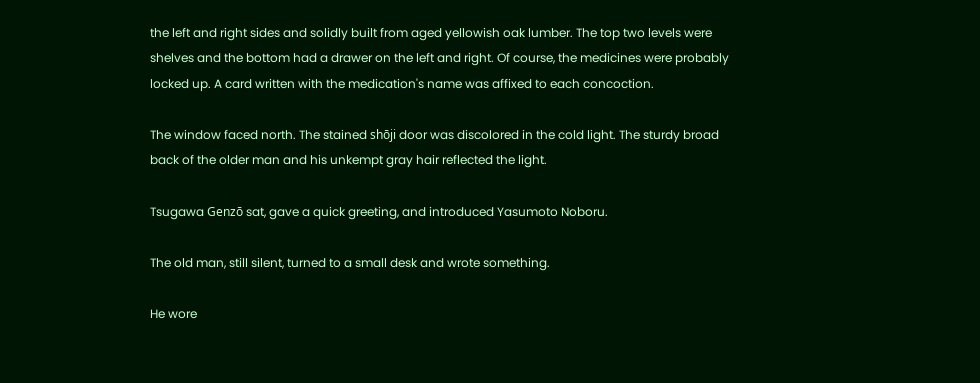the left and right sides and solidly built from aged yellowish oak lumber. The top two levels were shelves and the bottom had a drawer on the left and right. Of course, the medicines were probably locked up. A card written with the medication's name was affixed to each concoction.

The window faced north. The stained shōji door was discolored in the cold light. The sturdy broad back of the older man and his unkempt gray hair reflected the light.

Tsugawa Genzō sat, gave a quick greeting, and introduced Yasumoto Noboru.

The old man, still silent, turned to a small desk and wrote something.

He wore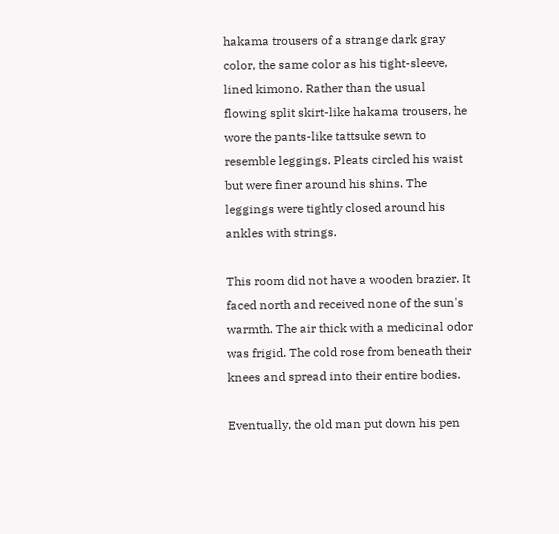hakama trousers of a strange dark gray color, the same color as his tight-sleeve, lined kimono. Rather than the usual flowing split skirt-like hakama trousers, he wore the pants-like tattsuke sewn to resemble leggings. Pleats circled his waist but were finer around his shins. The leggings were tightly closed around his ankles with strings.

This room did not have a wooden brazier. It faced north and received none of the sun's warmth. The air thick with a medicinal odor was frigid. The cold rose from beneath their knees and spread into their entire bodies.

Eventually, the old man put down his pen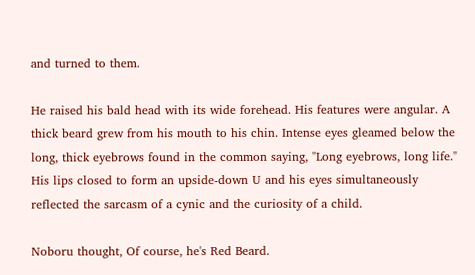and turned to them.

He raised his bald head with its wide forehead. His features were angular. A thick beard grew from his mouth to his chin. Intense eyes gleamed below the long, thick eyebrows found in the common saying, "Long eyebrows, long life." His lips closed to form an upside-down U and his eyes simultaneously reflected the sarcasm of a cynic and the curiosity of a child.

Noboru thought, Of course, he's Red Beard.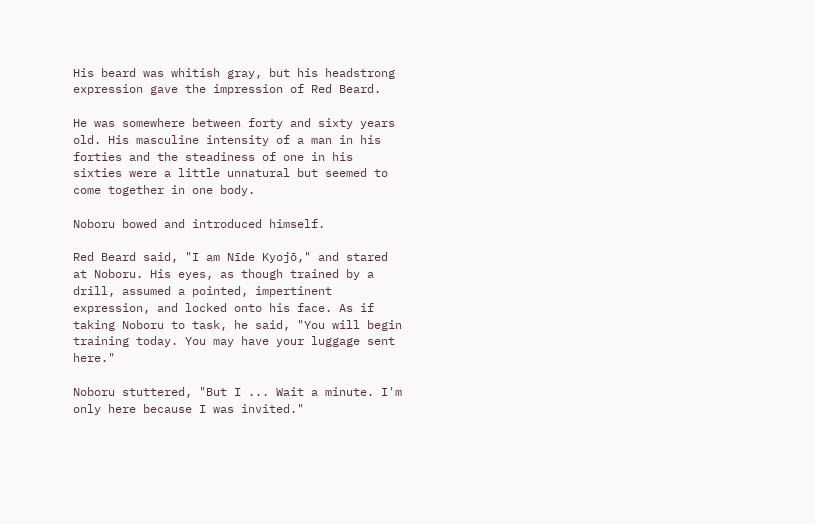His beard was whitish gray, but his headstrong expression gave the impression of Red Beard.

He was somewhere between forty and sixty years old. His masculine intensity of a man in his forties and the steadiness of one in his sixties were a little unnatural but seemed to come together in one body.

Noboru bowed and introduced himself.

Red Beard said, "I am Nīde Kyojō," and stared at Noboru. His eyes, as though trained by a drill, assumed a pointed, impertinent expression, and locked onto his face. As if taking Noboru to task, he said, "You will begin training today. You may have your luggage sent here."

Noboru stuttered, "But I ... Wait a minute. I'm only here because I was invited."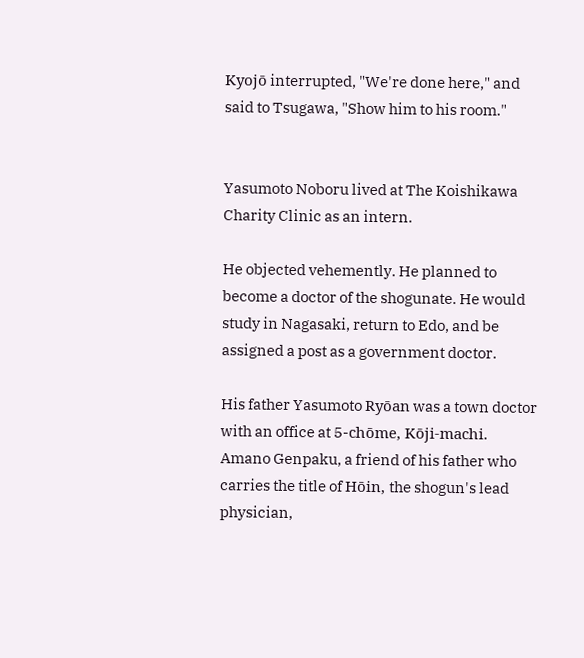Kyojō interrupted, "We're done here," and said to Tsugawa, "Show him to his room."


Yasumoto Noboru lived at The Koishikawa Charity Clinic as an intern.

He objected vehemently. He planned to become a doctor of the shogunate. He would study in Nagasaki, return to Edo, and be assigned a post as a government doctor.

His father Yasumoto Ryōan was a town doctor with an office at 5-chōme, Kōji-machi. Amano Genpaku, a friend of his father who carries the title of Hōin, the shogun's lead physician,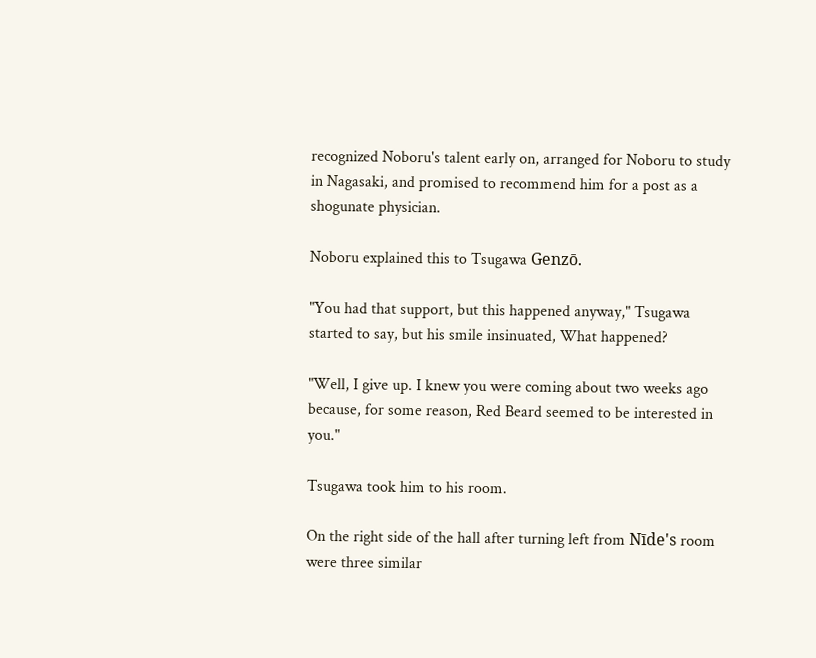recognized Noboru's talent early on, arranged for Noboru to study in Nagasaki, and promised to recommend him for a post as a shogunate physician.

Noboru explained this to Tsugawa Genzō.

"You had that support, but this happened anyway," Tsugawa started to say, but his smile insinuated, What happened?

"Well, I give up. I knew you were coming about two weeks ago because, for some reason, Red Beard seemed to be interested in you."

Tsugawa took him to his room.

On the right side of the hall after turning left from Nīde's room were three similar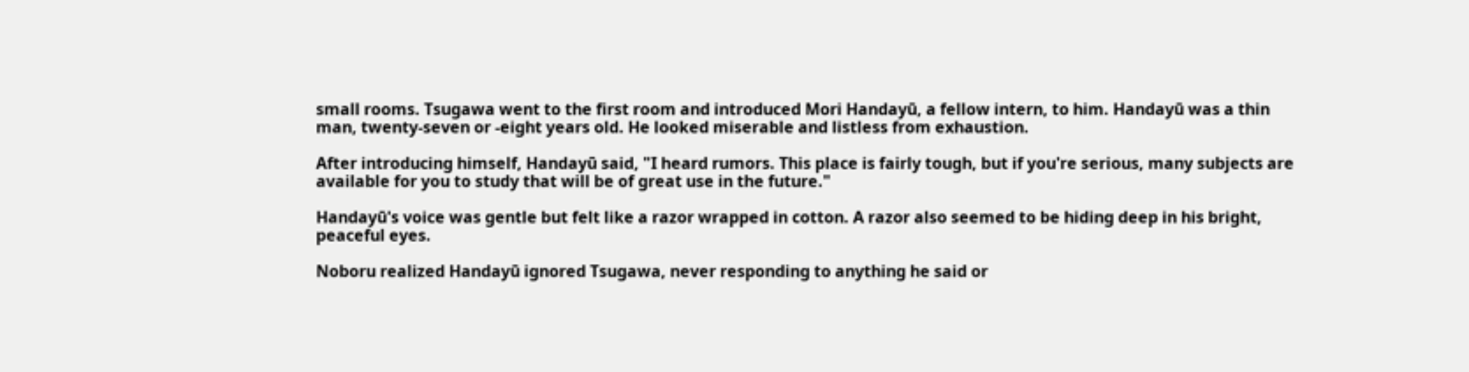small rooms. Tsugawa went to the first room and introduced Mori Handayū, a fellow intern, to him. Handayū was a thin man, twenty-seven or -eight years old. He looked miserable and listless from exhaustion.

After introducing himself, Handayū said, "I heard rumors. This place is fairly tough, but if you're serious, many subjects are available for you to study that will be of great use in the future."

Handayū's voice was gentle but felt like a razor wrapped in cotton. A razor also seemed to be hiding deep in his bright, peaceful eyes.

Noboru realized Handayū ignored Tsugawa, never responding to anything he said or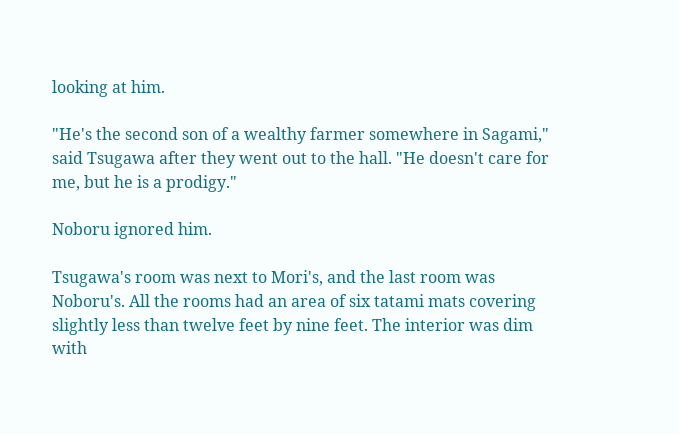looking at him.

"He's the second son of a wealthy farmer somewhere in Sagami," said Tsugawa after they went out to the hall. "He doesn't care for me, but he is a prodigy."

Noboru ignored him.

Tsugawa's room was next to Mori's, and the last room was Noboru's. All the rooms had an area of six tatami mats covering slightly less than twelve feet by nine feet. The interior was dim with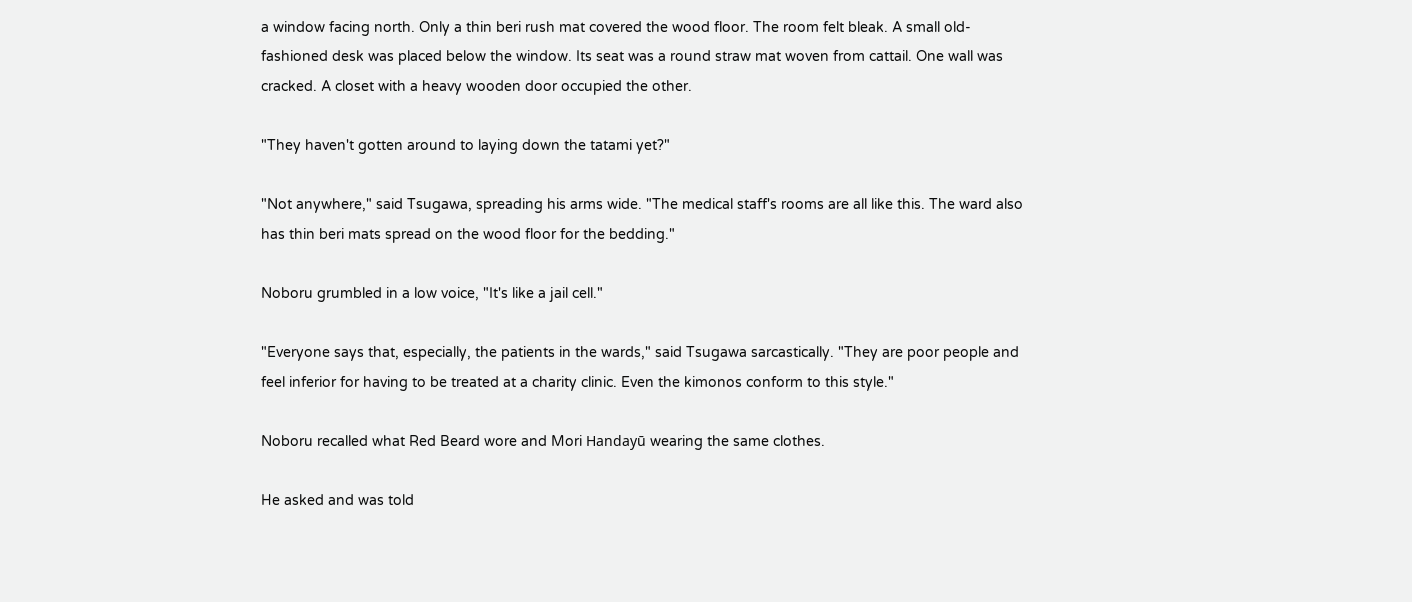a window facing north. Only a thin beri rush mat covered the wood floor. The room felt bleak. A small old-fashioned desk was placed below the window. Its seat was a round straw mat woven from cattail. One wall was cracked. A closet with a heavy wooden door occupied the other.

"They haven't gotten around to laying down the tatami yet?"

"Not anywhere," said Tsugawa, spreading his arms wide. "The medical staff's rooms are all like this. The ward also has thin beri mats spread on the wood floor for the bedding."

Noboru grumbled in a low voice, "It's like a jail cell."

"Everyone says that, especially, the patients in the wards," said Tsugawa sarcastically. "They are poor people and feel inferior for having to be treated at a charity clinic. Even the kimonos conform to this style."

Noboru recalled what Red Beard wore and Mori Handayū wearing the same clothes.

He asked and was told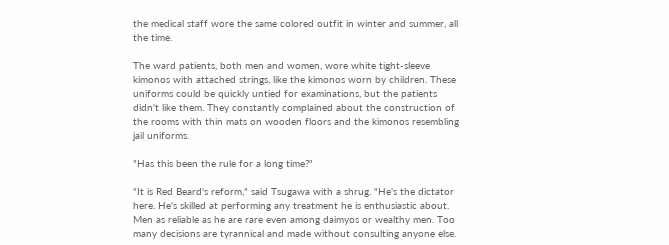the medical staff wore the same colored outfit in winter and summer, all the time.

The ward patients, both men and women, wore white tight-sleeve kimonos with attached strings, like the kimonos worn by children. These uniforms could be quickly untied for examinations, but the patients didn't like them. They constantly complained about the construction of the rooms with thin mats on wooden floors and the kimonos resembling jail uniforms.

"Has this been the rule for a long time?"

"It is Red Beard's reform," said Tsugawa with a shrug. "He's the dictator here. He's skilled at performing any treatment he is enthusiastic about. Men as reliable as he are rare even among daimyos or wealthy men. Too many decisions are tyrannical and made without consulting anyone else.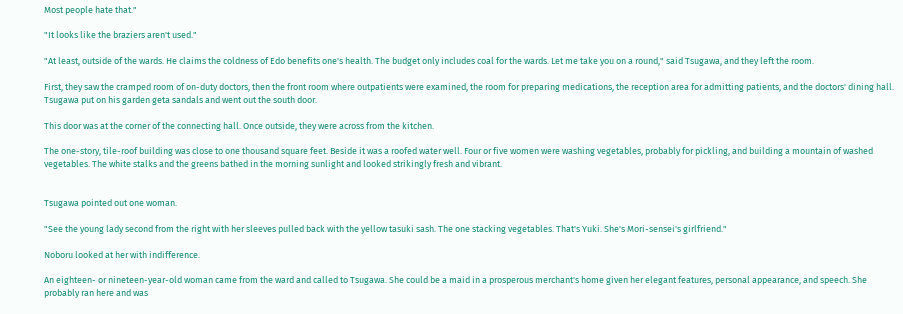Most people hate that."

"It looks like the braziers aren't used."

"At least, outside of the wards. He claims the coldness of Edo benefits one's health. The budget only includes coal for the wards. Let me take you on a round," said Tsugawa, and they left the room.

First, they saw the cramped room of on-duty doctors, then the front room where outpatients were examined, the room for preparing medications, the reception area for admitting patients, and the doctors' dining hall. Tsugawa put on his garden geta sandals and went out the south door.

This door was at the corner of the connecting hall. Once outside, they were across from the kitchen.

The one-story, tile-roof building was close to one thousand square feet. Beside it was a roofed water well. Four or five women were washing vegetables, probably for pickling, and building a mountain of washed vegetables. The white stalks and the greens bathed in the morning sunlight and looked strikingly fresh and vibrant.


Tsugawa pointed out one woman.

"See the young lady second from the right with her sleeves pulled back with the yellow tasuki sash. The one stacking vegetables. That's Yuki. She's Mori-sensei's girlfriend."

Noboru looked at her with indifference.

An eighteen- or nineteen-year-old woman came from the ward and called to Tsugawa. She could be a maid in a prosperous merchant's home given her elegant features, personal appearance, and speech. She probably ran here and was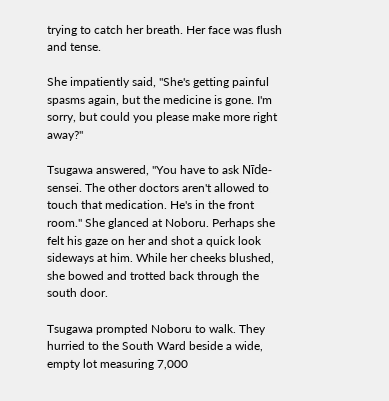trying to catch her breath. Her face was flush and tense.

She impatiently said, "She's getting painful spasms again, but the medicine is gone. I'm sorry, but could you please make more right away?"

Tsugawa answered, "You have to ask Nīde-sensei. The other doctors aren't allowed to touch that medication. He's in the front room." She glanced at Noboru. Perhaps she felt his gaze on her and shot a quick look sideways at him. While her cheeks blushed, she bowed and trotted back through the south door.

Tsugawa prompted Noboru to walk. They hurried to the South Ward beside a wide, empty lot measuring 7,000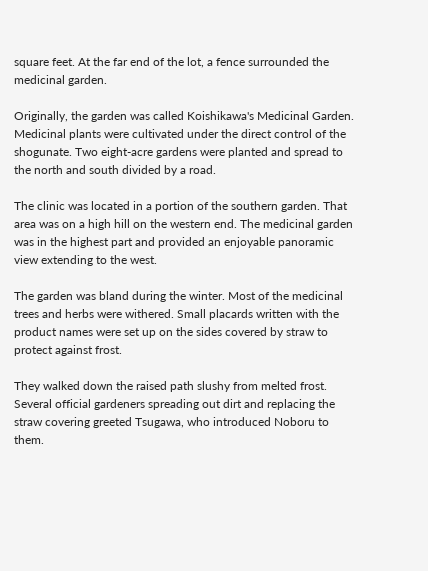square feet. At the far end of the lot, a fence surrounded the medicinal garden.

Originally, the garden was called Koishikawa's Medicinal Garden. Medicinal plants were cultivated under the direct control of the shogunate. Two eight-acre gardens were planted and spread to the north and south divided by a road.

The clinic was located in a portion of the southern garden. That area was on a high hill on the western end. The medicinal garden was in the highest part and provided an enjoyable panoramic view extending to the west.

The garden was bland during the winter. Most of the medicinal trees and herbs were withered. Small placards written with the product names were set up on the sides covered by straw to protect against frost.

They walked down the raised path slushy from melted frost. Several official gardeners spreading out dirt and replacing the straw covering greeted Tsugawa, who introduced Noboru to them.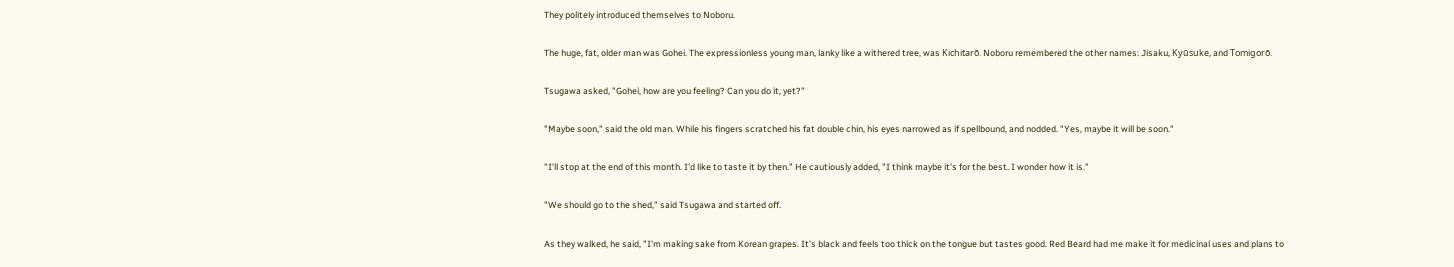They politely introduced themselves to Noboru.

The huge, fat, older man was Gohei. The expressionless young man, lanky like a withered tree, was Kichitarō. Noboru remembered the other names: Jisaku, Kyūsuke, and Tomigorō.

Tsugawa asked, "Gohei, how are you feeling? Can you do it, yet?"

"Maybe soon," said the old man. While his fingers scratched his fat double chin, his eyes narrowed as if spellbound, and nodded. "Yes, maybe it will be soon."

"I'll stop at the end of this month. I'd like to taste it by then." He cautiously added, "I think maybe it's for the best. I wonder how it is."

"We should go to the shed," said Tsugawa and started off.

As they walked, he said, "I'm making sake from Korean grapes. It's black and feels too thick on the tongue but tastes good. Red Beard had me make it for medicinal uses and plans to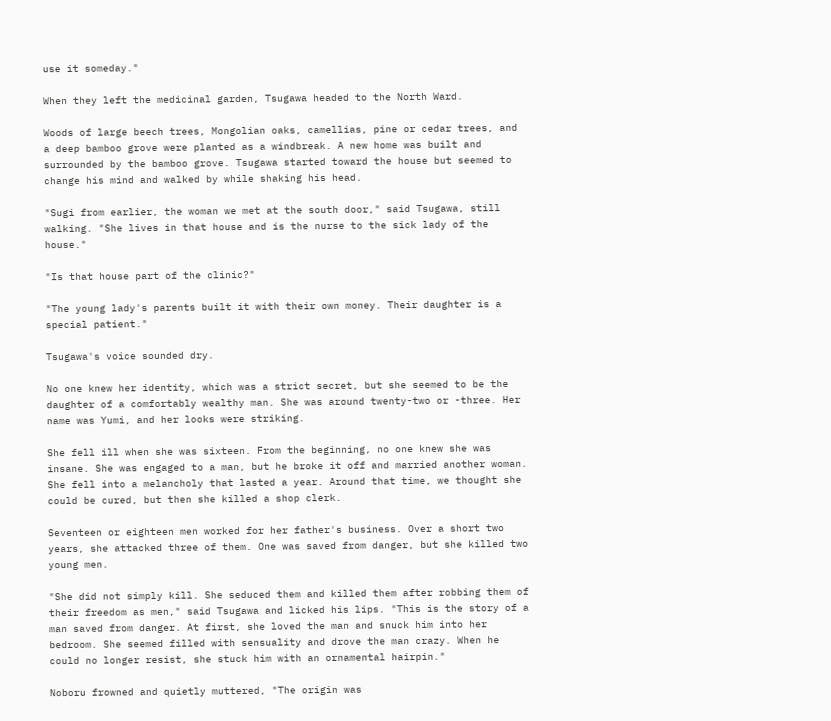use it someday."

When they left the medicinal garden, Tsugawa headed to the North Ward.

Woods of large beech trees, Mongolian oaks, camellias, pine or cedar trees, and a deep bamboo grove were planted as a windbreak. A new home was built and surrounded by the bamboo grove. Tsugawa started toward the house but seemed to change his mind and walked by while shaking his head.

"Sugi from earlier, the woman we met at the south door," said Tsugawa, still walking. "She lives in that house and is the nurse to the sick lady of the house."

"Is that house part of the clinic?"

"The young lady's parents built it with their own money. Their daughter is a special patient."

Tsugawa's voice sounded dry.

No one knew her identity, which was a strict secret, but she seemed to be the daughter of a comfortably wealthy man. She was around twenty-two or -three. Her name was Yumi, and her looks were striking.

She fell ill when she was sixteen. From the beginning, no one knew she was insane. She was engaged to a man, but he broke it off and married another woman. She fell into a melancholy that lasted a year. Around that time, we thought she could be cured, but then she killed a shop clerk.

Seventeen or eighteen men worked for her father's business. Over a short two years, she attacked three of them. One was saved from danger, but she killed two young men.

"She did not simply kill. She seduced them and killed them after robbing them of their freedom as men," said Tsugawa and licked his lips. "This is the story of a man saved from danger. At first, she loved the man and snuck him into her bedroom. She seemed filled with sensuality and drove the man crazy. When he could no longer resist, she stuck him with an ornamental hairpin."

Noboru frowned and quietly muttered, "The origin was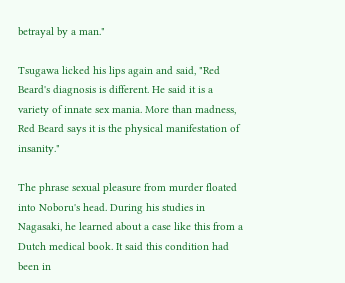betrayal by a man."

Tsugawa licked his lips again and said, "Red Beard's diagnosis is different. He said it is a variety of innate sex mania. More than madness, Red Beard says it is the physical manifestation of insanity."

The phrase sexual pleasure from murder floated into Noboru's head. During his studies in Nagasaki, he learned about a case like this from a Dutch medical book. It said this condition had been in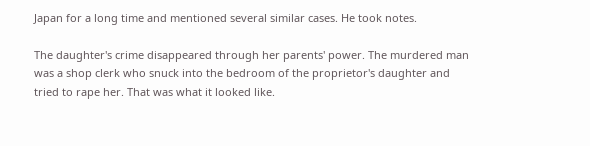Japan for a long time and mentioned several similar cases. He took notes.

The daughter's crime disappeared through her parents' power. The murdered man was a shop clerk who snuck into the bedroom of the proprietor's daughter and tried to rape her. That was what it looked like.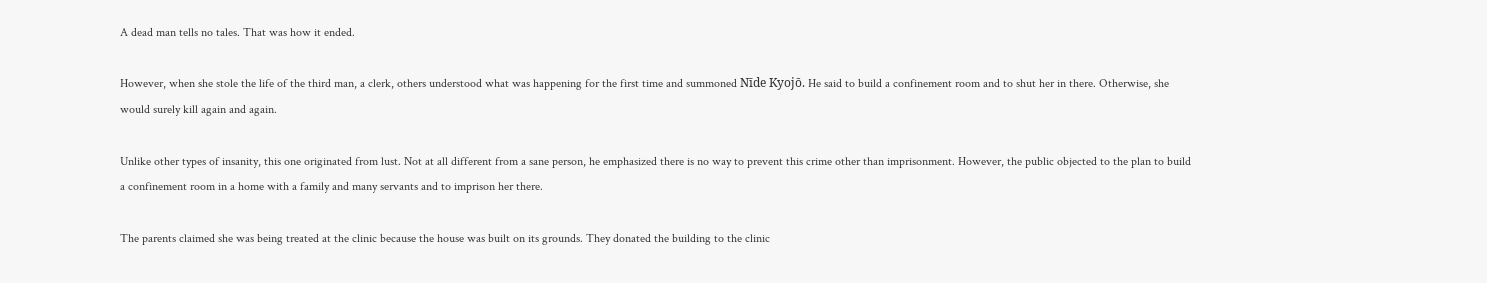A dead man tells no tales. That was how it ended.

However, when she stole the life of the third man, a clerk, others understood what was happening for the first time and summoned Nīde Kyojō. He said to build a confinement room and to shut her in there. Otherwise, she would surely kill again and again.

Unlike other types of insanity, this one originated from lust. Not at all different from a sane person, he emphasized there is no way to prevent this crime other than imprisonment. However, the public objected to the plan to build a confinement room in a home with a family and many servants and to imprison her there.

The parents claimed she was being treated at the clinic because the house was built on its grounds. They donated the building to the clinic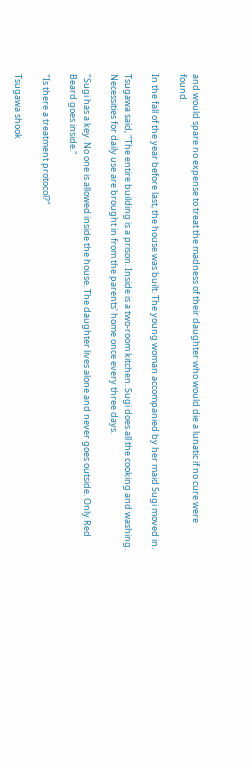and would spare no expense to treat the madness of their daughter who would die a lunatic if no cure were found.

In the fall of the year before last, the house was built. The young woman accompanied by her maid Sugi moved in.

Tsugawa said, "The entire building is a prison. Inside is a two-room kitchen. Sugi does all the cooking and washing. Necessities for daily use are brought in from the parents' home once every three days.

"Sugi has a key. No one is allowed inside the house. The daughter lives alone and never goes outside. Only Red Beard goes inside."

"Is there a treatment protocol?"

Tsugawa shook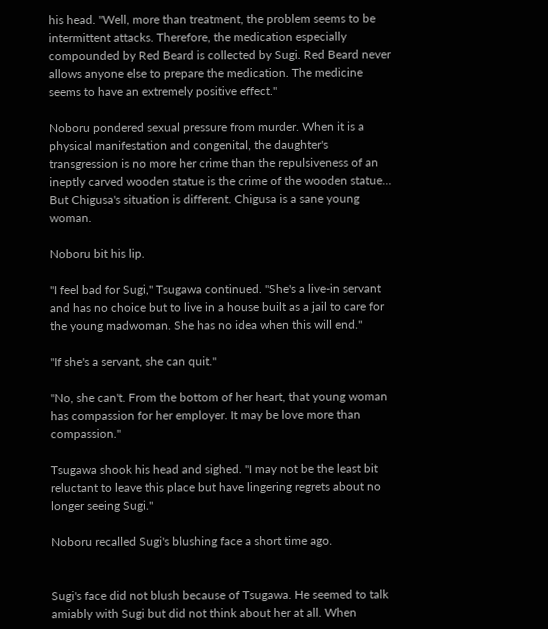his head. "Well, more than treatment, the problem seems to be intermittent attacks. Therefore, the medication especially compounded by Red Beard is collected by Sugi. Red Beard never allows anyone else to prepare the medication. The medicine seems to have an extremely positive effect."

Noboru pondered sexual pressure from murder. When it is a physical manifestation and congenital, the daughter's transgression is no more her crime than the repulsiveness of an ineptly carved wooden statue is the crime of the wooden statue… But Chigusa's situation is different. Chigusa is a sane young woman.

Noboru bit his lip.

"I feel bad for Sugi," Tsugawa continued. "She's a live-in servant and has no choice but to live in a house built as a jail to care for the young madwoman. She has no idea when this will end."

"If she's a servant, she can quit."

"No, she can't. From the bottom of her heart, that young woman has compassion for her employer. It may be love more than compassion."

Tsugawa shook his head and sighed. "I may not be the least bit reluctant to leave this place but have lingering regrets about no longer seeing Sugi."

Noboru recalled Sugi's blushing face a short time ago.


Sugi's face did not blush because of Tsugawa. He seemed to talk amiably with Sugi but did not think about her at all. When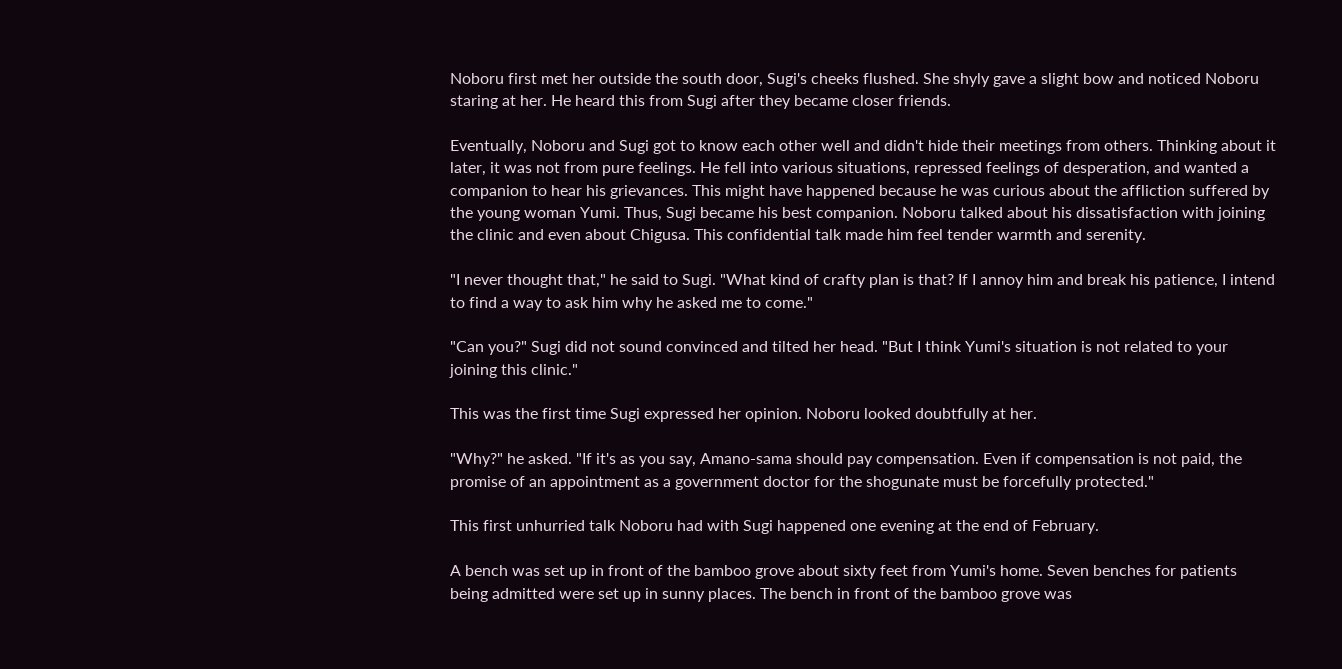Noboru first met her outside the south door, Sugi's cheeks flushed. She shyly gave a slight bow and noticed Noboru staring at her. He heard this from Sugi after they became closer friends.

Eventually, Noboru and Sugi got to know each other well and didn't hide their meetings from others. Thinking about it later, it was not from pure feelings. He fell into various situations, repressed feelings of desperation, and wanted a companion to hear his grievances. This might have happened because he was curious about the affliction suffered by the young woman Yumi. Thus, Sugi became his best companion. Noboru talked about his dissatisfaction with joining the clinic and even about Chigusa. This confidential talk made him feel tender warmth and serenity.

"I never thought that," he said to Sugi. "What kind of crafty plan is that? If I annoy him and break his patience, I intend to find a way to ask him why he asked me to come."

"Can you?" Sugi did not sound convinced and tilted her head. "But I think Yumi's situation is not related to your joining this clinic."

This was the first time Sugi expressed her opinion. Noboru looked doubtfully at her.

"Why?" he asked. "If it's as you say, Amano-sama should pay compensation. Even if compensation is not paid, the promise of an appointment as a government doctor for the shogunate must be forcefully protected."

This first unhurried talk Noboru had with Sugi happened one evening at the end of February.

A bench was set up in front of the bamboo grove about sixty feet from Yumi's home. Seven benches for patients being admitted were set up in sunny places. The bench in front of the bamboo grove was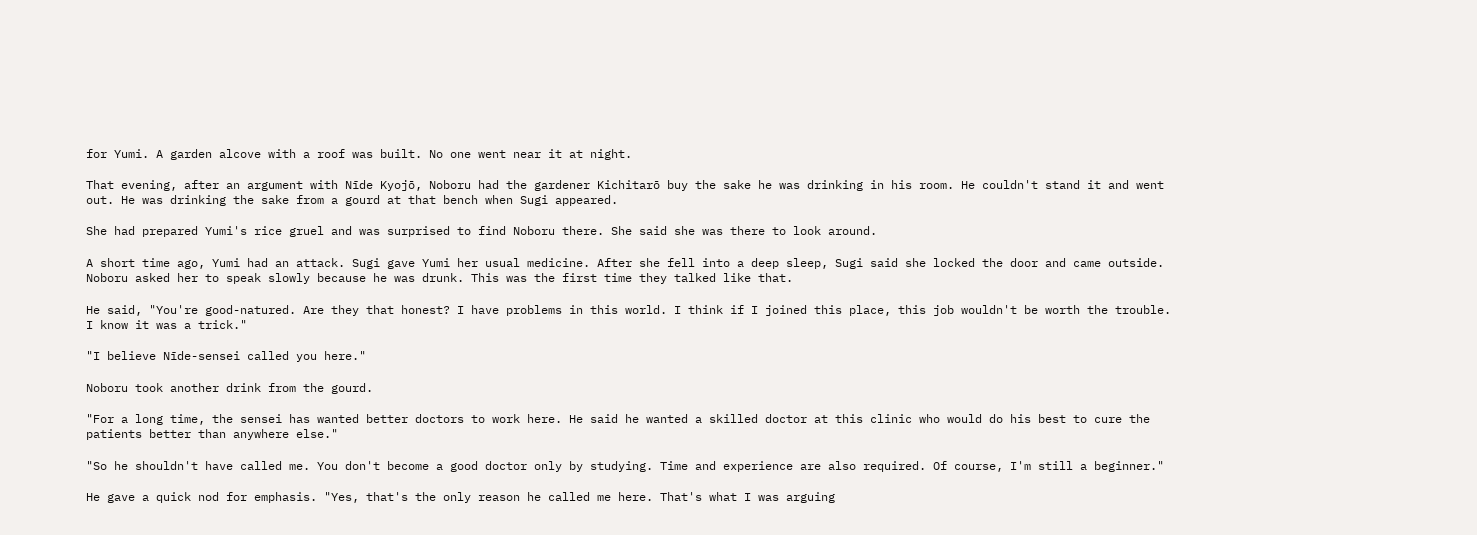for Yumi. A garden alcove with a roof was built. No one went near it at night.

That evening, after an argument with Nīde Kyojō, Noboru had the gardener Kichitarō buy the sake he was drinking in his room. He couldn't stand it and went out. He was drinking the sake from a gourd at that bench when Sugi appeared.

She had prepared Yumi's rice gruel and was surprised to find Noboru there. She said she was there to look around.

A short time ago, Yumi had an attack. Sugi gave Yumi her usual medicine. After she fell into a deep sleep, Sugi said she locked the door and came outside. Noboru asked her to speak slowly because he was drunk. This was the first time they talked like that.

He said, "You're good-natured. Are they that honest? I have problems in this world. I think if I joined this place, this job wouldn't be worth the trouble. I know it was a trick."

"I believe Nīde-sensei called you here."

Noboru took another drink from the gourd.

"For a long time, the sensei has wanted better doctors to work here. He said he wanted a skilled doctor at this clinic who would do his best to cure the patients better than anywhere else."

"So he shouldn't have called me. You don't become a good doctor only by studying. Time and experience are also required. Of course, I'm still a beginner."

He gave a quick nod for emphasis. "Yes, that's the only reason he called me here. That's what I was arguing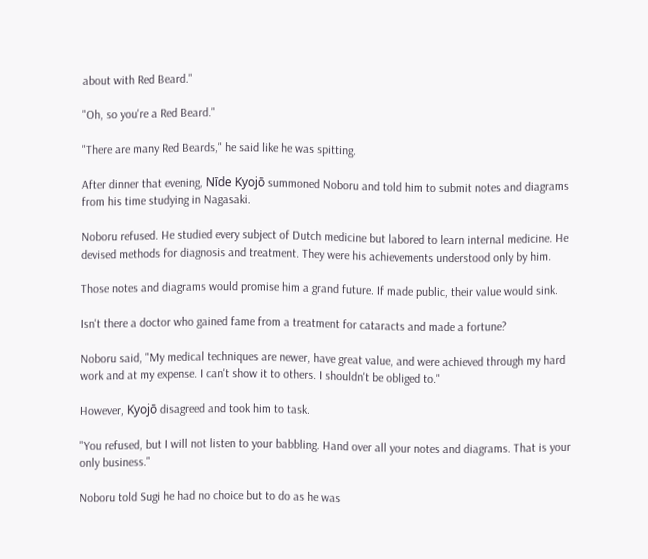about with Red Beard."

"Oh, so you're a Red Beard."

"There are many Red Beards," he said like he was spitting.

After dinner that evening, Nīde Kyojō summoned Noboru and told him to submit notes and diagrams from his time studying in Nagasaki.

Noboru refused. He studied every subject of Dutch medicine but labored to learn internal medicine. He devised methods for diagnosis and treatment. They were his achievements understood only by him.

Those notes and diagrams would promise him a grand future. If made public, their value would sink.

Isn't there a doctor who gained fame from a treatment for cataracts and made a fortune?

Noboru said, "My medical techniques are newer, have great value, and were achieved through my hard work and at my expense. I can't show it to others. I shouldn't be obliged to."

However, Kyojō disagreed and took him to task.

"You refused, but I will not listen to your babbling. Hand over all your notes and diagrams. That is your only business."

Noboru told Sugi he had no choice but to do as he was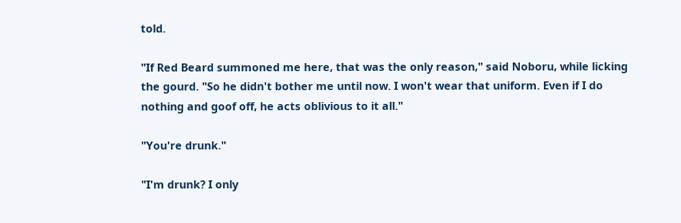told.

"If Red Beard summoned me here, that was the only reason," said Noboru, while licking the gourd. "So he didn't bother me until now. I won't wear that uniform. Even if I do nothing and goof off, he acts oblivious to it all."

"You're drunk."

"I'm drunk? I only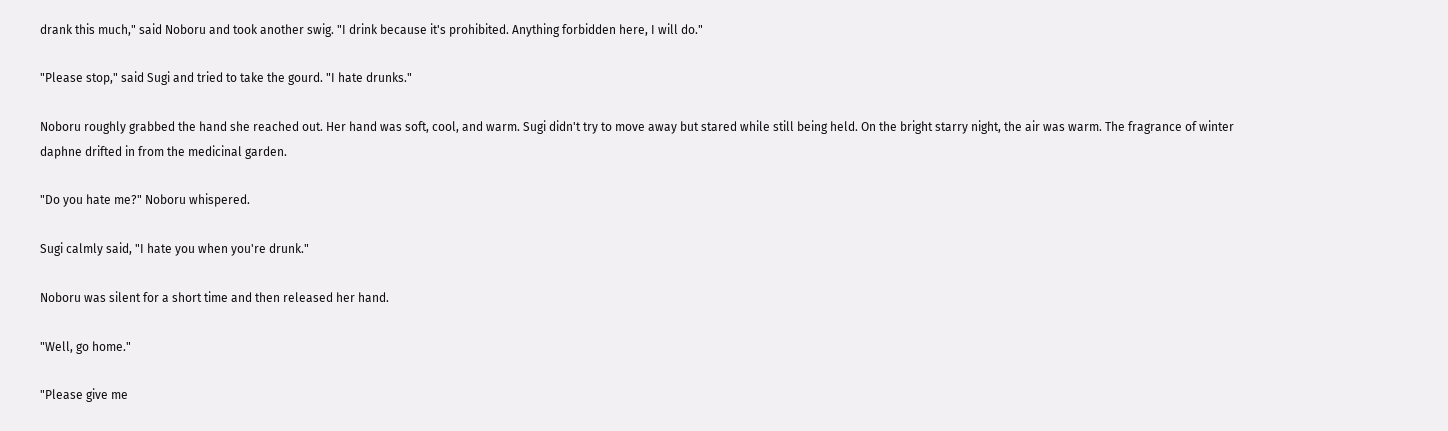drank this much," said Noboru and took another swig. "I drink because it's prohibited. Anything forbidden here, I will do."

"Please stop," said Sugi and tried to take the gourd. "I hate drunks."

Noboru roughly grabbed the hand she reached out. Her hand was soft, cool, and warm. Sugi didn't try to move away but stared while still being held. On the bright starry night, the air was warm. The fragrance of winter daphne drifted in from the medicinal garden.

"Do you hate me?" Noboru whispered.

Sugi calmly said, "I hate you when you're drunk."

Noboru was silent for a short time and then released her hand.

"Well, go home."

"Please give me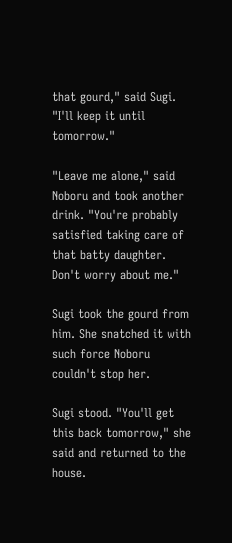that gourd," said Sugi. "I'll keep it until tomorrow."

"Leave me alone," said Noboru and took another drink. "You're probably satisfied taking care of that batty daughter. Don't worry about me."

Sugi took the gourd from him. She snatched it with such force Noboru couldn't stop her.

Sugi stood. "You'll get this back tomorrow," she said and returned to the house.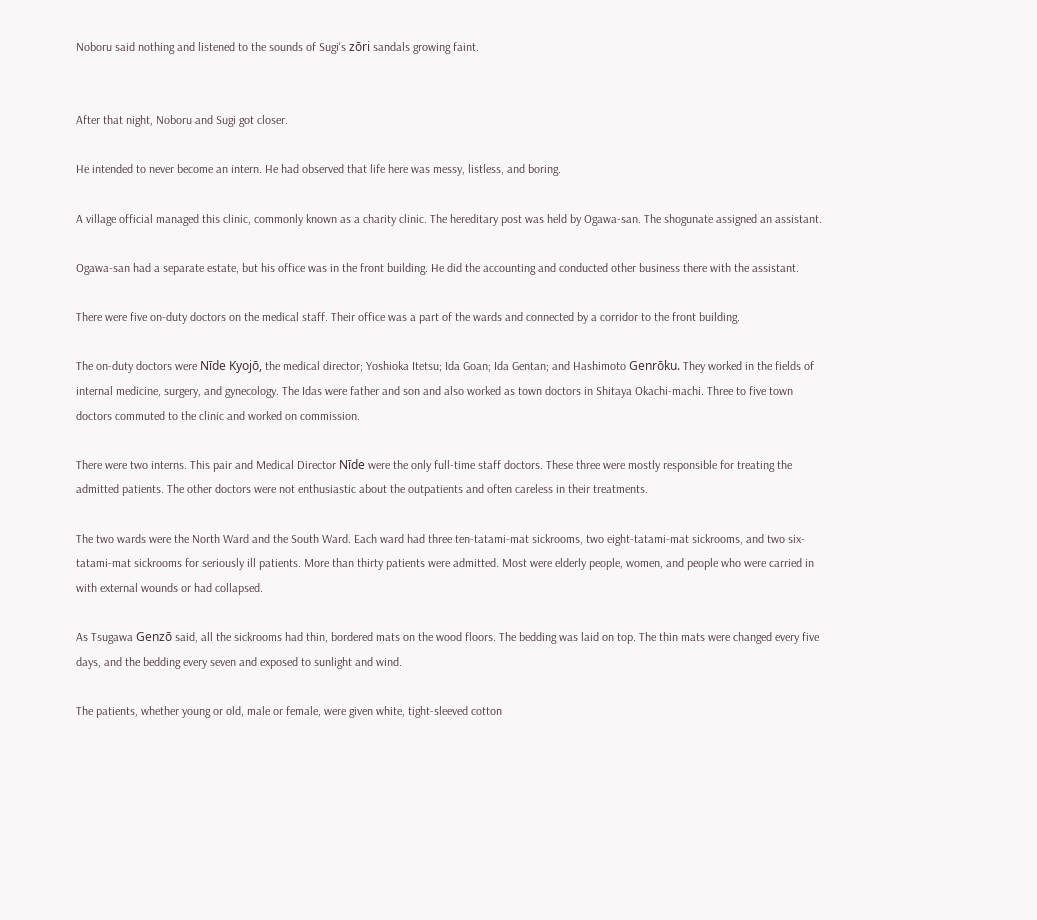Noboru said nothing and listened to the sounds of Sugi's zōri sandals growing faint.


After that night, Noboru and Sugi got closer.

He intended to never become an intern. He had observed that life here was messy, listless, and boring.

A village official managed this clinic, commonly known as a charity clinic. The hereditary post was held by Ogawa-san. The shogunate assigned an assistant.

Ogawa-san had a separate estate, but his office was in the front building. He did the accounting and conducted other business there with the assistant.

There were five on-duty doctors on the medical staff. Their office was a part of the wards and connected by a corridor to the front building.

The on-duty doctors were Nīde Kyojō, the medical director; Yoshioka Itetsu; Ida Goan; Ida Gentan; and Hashimoto Genrōku. They worked in the fields of internal medicine, surgery, and gynecology. The Idas were father and son and also worked as town doctors in Shitaya Okachi-machi. Three to five town doctors commuted to the clinic and worked on commission.

There were two interns. This pair and Medical Director Nīde were the only full-time staff doctors. These three were mostly responsible for treating the admitted patients. The other doctors were not enthusiastic about the outpatients and often careless in their treatments.

The two wards were the North Ward and the South Ward. Each ward had three ten-tatami-mat sickrooms, two eight-tatami-mat sickrooms, and two six-tatami-mat sickrooms for seriously ill patients. More than thirty patients were admitted. Most were elderly people, women, and people who were carried in with external wounds or had collapsed.

As Tsugawa Genzō said, all the sickrooms had thin, bordered mats on the wood floors. The bedding was laid on top. The thin mats were changed every five days, and the bedding every seven and exposed to sunlight and wind.

The patients, whether young or old, male or female, were given white, tight-sleeved cotton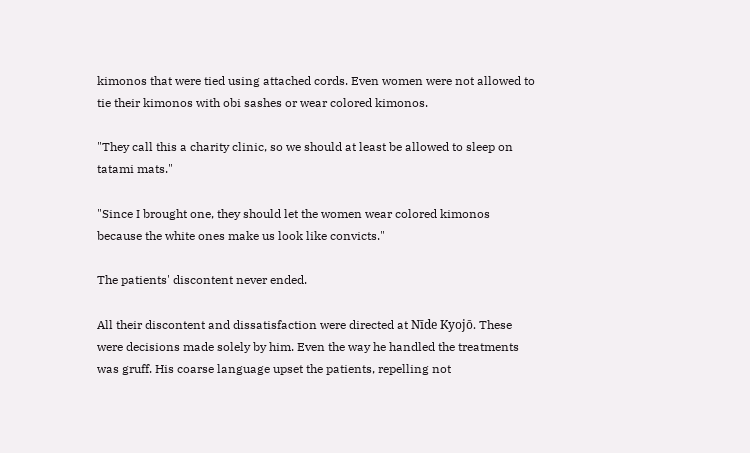kimonos that were tied using attached cords. Even women were not allowed to tie their kimonos with obi sashes or wear colored kimonos.

"They call this a charity clinic, so we should at least be allowed to sleep on tatami mats."

"Since I brought one, they should let the women wear colored kimonos because the white ones make us look like convicts."

The patients' discontent never ended.

All their discontent and dissatisfaction were directed at Nīde Kyojō. These were decisions made solely by him. Even the way he handled the treatments was gruff. His coarse language upset the patients, repelling not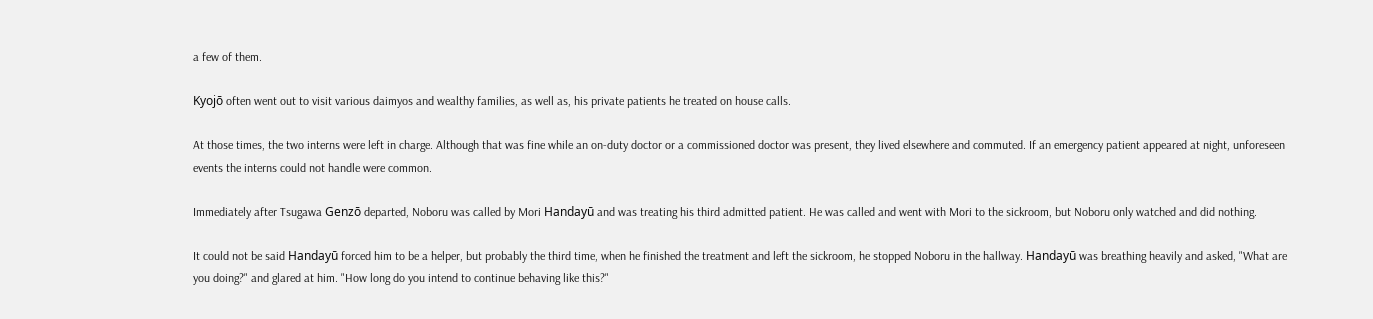a few of them.

Kyojō often went out to visit various daimyos and wealthy families, as well as, his private patients he treated on house calls.

At those times, the two interns were left in charge. Although that was fine while an on-duty doctor or a commissioned doctor was present, they lived elsewhere and commuted. If an emergency patient appeared at night, unforeseen events the interns could not handle were common.

Immediately after Tsugawa Genzō departed, Noboru was called by Mori Handayū and was treating his third admitted patient. He was called and went with Mori to the sickroom, but Noboru only watched and did nothing.

It could not be said Handayū forced him to be a helper, but probably the third time, when he finished the treatment and left the sickroom, he stopped Noboru in the hallway. Handayū was breathing heavily and asked, "What are you doing?" and glared at him. "How long do you intend to continue behaving like this?"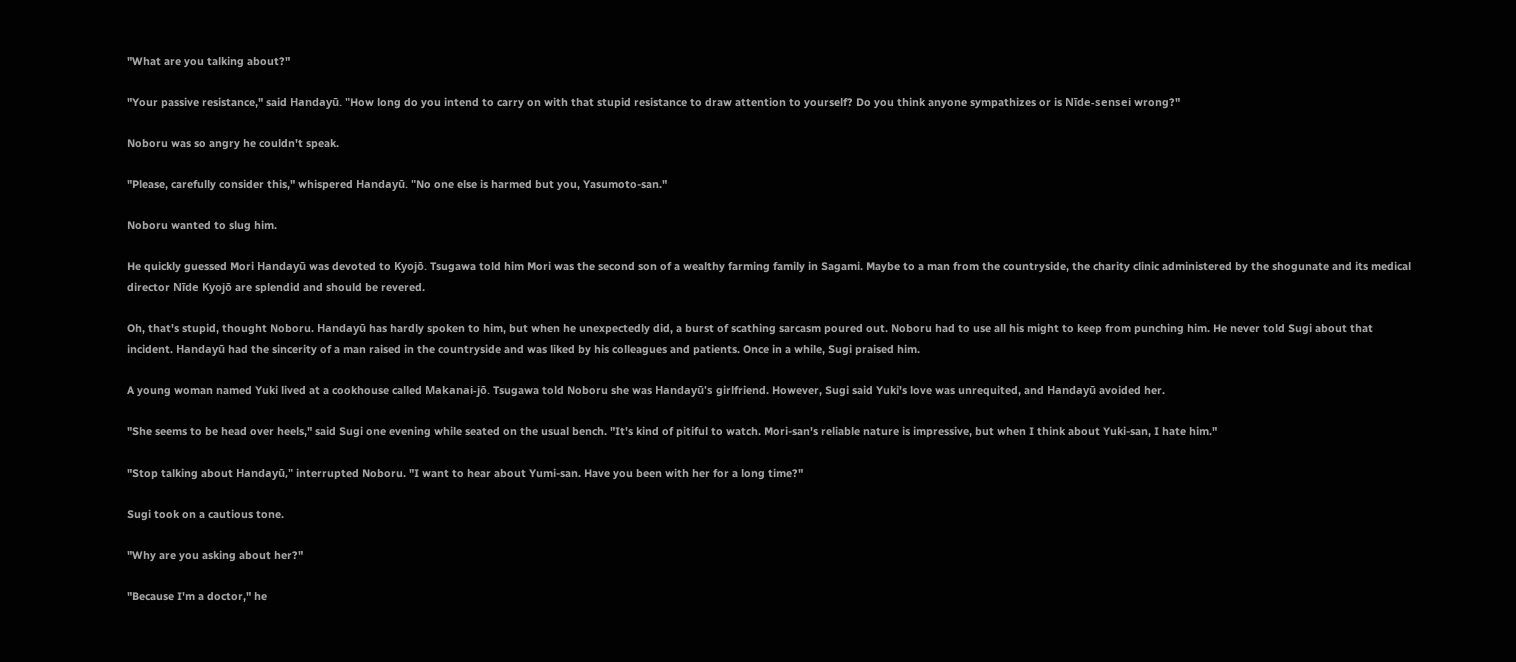"What are you talking about?"

"Your passive resistance," said Handayū. "How long do you intend to carry on with that stupid resistance to draw attention to yourself? Do you think anyone sympathizes or is Nīde-sensei wrong?"

Noboru was so angry he couldn't speak.

"Please, carefully consider this," whispered Handayū. "No one else is harmed but you, Yasumoto-san."

Noboru wanted to slug him.

He quickly guessed Mori Handayū was devoted to Kyojō. Tsugawa told him Mori was the second son of a wealthy farming family in Sagami. Maybe to a man from the countryside, the charity clinic administered by the shogunate and its medical director Nīde Kyojō are splendid and should be revered.

Oh, that's stupid, thought Noboru. Handayū has hardly spoken to him, but when he unexpectedly did, a burst of scathing sarcasm poured out. Noboru had to use all his might to keep from punching him. He never told Sugi about that incident. Handayū had the sincerity of a man raised in the countryside and was liked by his colleagues and patients. Once in a while, Sugi praised him.

A young woman named Yuki lived at a cookhouse called Makanai-jō. Tsugawa told Noboru she was Handayū's girlfriend. However, Sugi said Yuki's love was unrequited, and Handayū avoided her.

"She seems to be head over heels," said Sugi one evening while seated on the usual bench. "It's kind of pitiful to watch. Mori-san's reliable nature is impressive, but when I think about Yuki-san, I hate him."

"Stop talking about Handayū," interrupted Noboru. "I want to hear about Yumi-san. Have you been with her for a long time?"

Sugi took on a cautious tone.

"Why are you asking about her?"

"Because I'm a doctor," he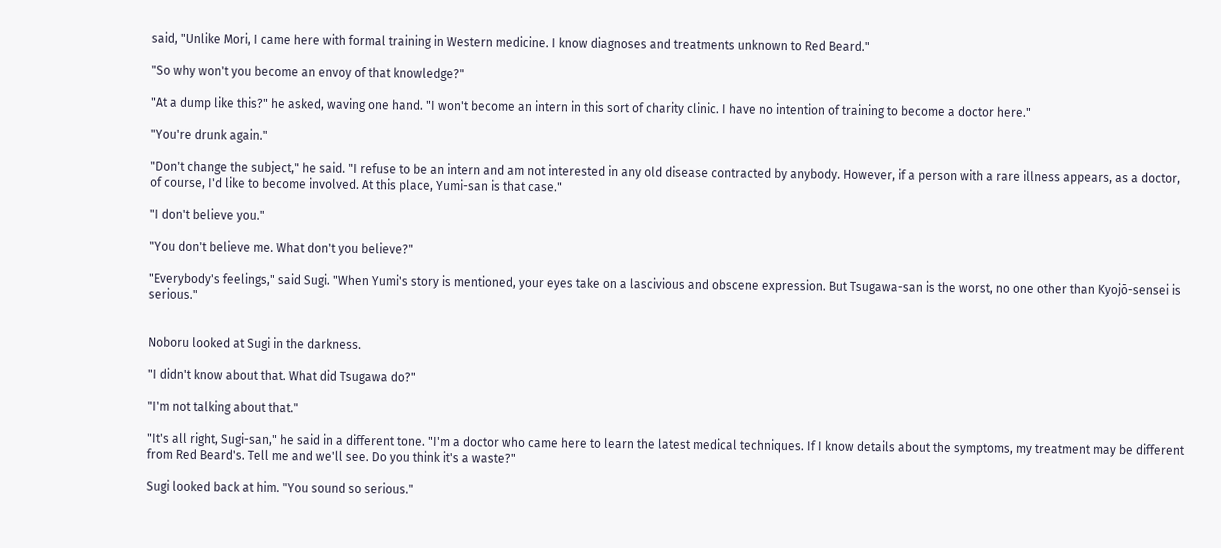said, "Unlike Mori, I came here with formal training in Western medicine. I know diagnoses and treatments unknown to Red Beard."

"So why won't you become an envoy of that knowledge?"

"At a dump like this?" he asked, waving one hand. "I won't become an intern in this sort of charity clinic. I have no intention of training to become a doctor here."

"You're drunk again."

"Don't change the subject," he said. "I refuse to be an intern and am not interested in any old disease contracted by anybody. However, if a person with a rare illness appears, as a doctor, of course, I'd like to become involved. At this place, Yumi-san is that case."

"I don't believe you."

"You don't believe me. What don't you believe?"

"Everybody's feelings," said Sugi. "When Yumi's story is mentioned, your eyes take on a lascivious and obscene expression. But Tsugawa-san is the worst, no one other than Kyojō-sensei is serious."


Noboru looked at Sugi in the darkness.

"I didn't know about that. What did Tsugawa do?"

"I'm not talking about that."

"It's all right, Sugi-san," he said in a different tone. "I'm a doctor who came here to learn the latest medical techniques. If I know details about the symptoms, my treatment may be different from Red Beard's. Tell me and we'll see. Do you think it's a waste?"

Sugi looked back at him. "You sound so serious."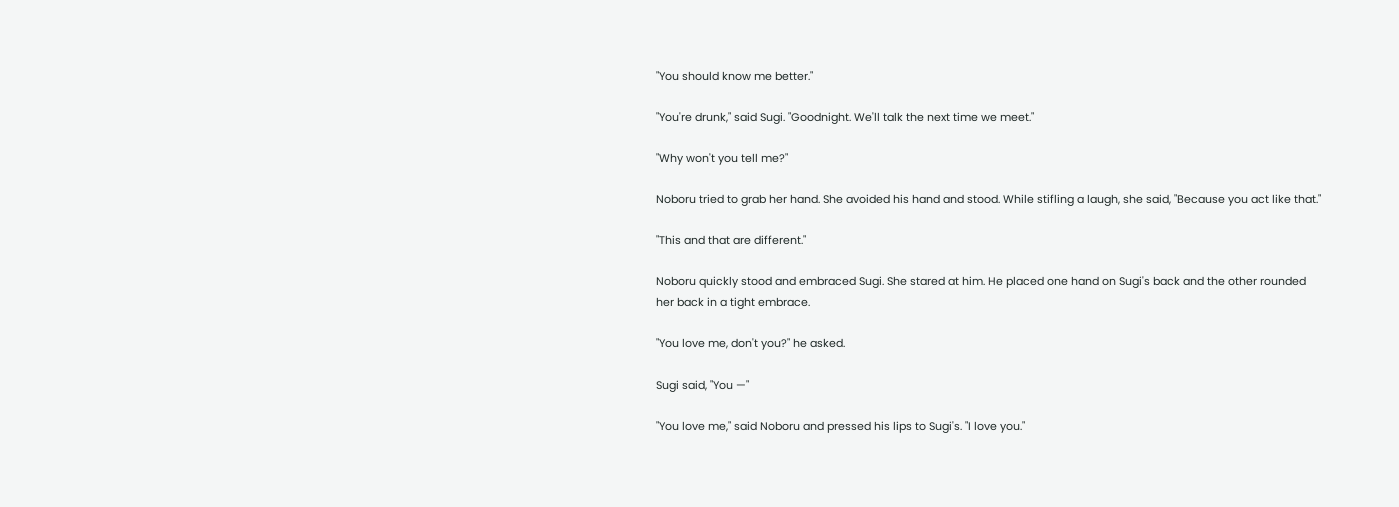"You should know me better."

"You're drunk," said Sugi. "Goodnight. We'll talk the next time we meet."

"Why won't you tell me?"

Noboru tried to grab her hand. She avoided his hand and stood. While stifling a laugh, she said, "Because you act like that."

"This and that are different."

Noboru quickly stood and embraced Sugi. She stared at him. He placed one hand on Sugi's back and the other rounded her back in a tight embrace.

"You love me, don't you?" he asked.

Sugi said, "You —"

"You love me," said Noboru and pressed his lips to Sugi's. "I love you."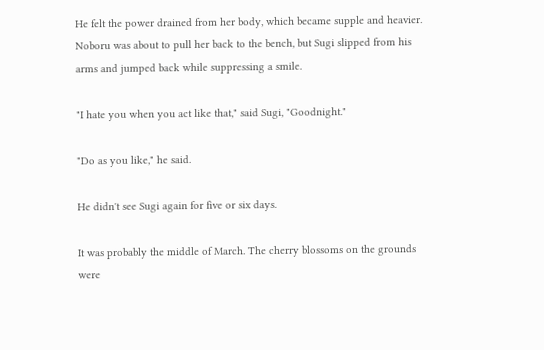He felt the power drained from her body, which became supple and heavier. Noboru was about to pull her back to the bench, but Sugi slipped from his arms and jumped back while suppressing a smile.

"I hate you when you act like that," said Sugi, "Goodnight."

"Do as you like," he said.

He didn't see Sugi again for five or six days.

It was probably the middle of March. The cherry blossoms on the grounds were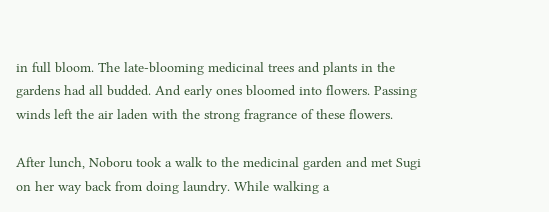in full bloom. The late-blooming medicinal trees and plants in the gardens had all budded. And early ones bloomed into flowers. Passing winds left the air laden with the strong fragrance of these flowers.

After lunch, Noboru took a walk to the medicinal garden and met Sugi on her way back from doing laundry. While walking a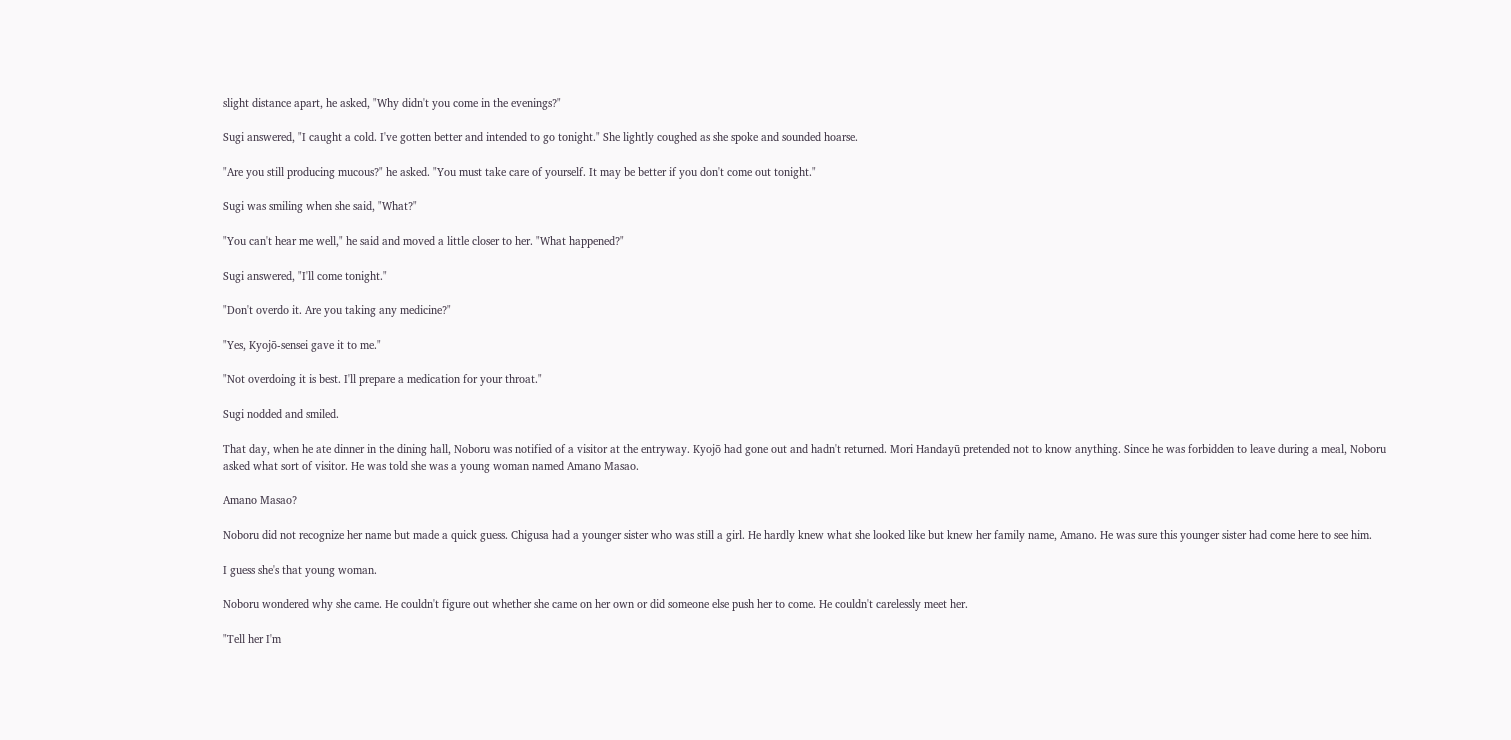slight distance apart, he asked, "Why didn't you come in the evenings?"

Sugi answered, "I caught a cold. I've gotten better and intended to go tonight." She lightly coughed as she spoke and sounded hoarse.

"Are you still producing mucous?" he asked. "You must take care of yourself. It may be better if you don't come out tonight."

Sugi was smiling when she said, "What?"

"You can't hear me well," he said and moved a little closer to her. "What happened?"

Sugi answered, "I'll come tonight."

"Don't overdo it. Are you taking any medicine?"

"Yes, Kyojō-sensei gave it to me."

"Not overdoing it is best. I'll prepare a medication for your throat."

Sugi nodded and smiled.

That day, when he ate dinner in the dining hall, Noboru was notified of a visitor at the entryway. Kyojō had gone out and hadn't returned. Mori Handayū pretended not to know anything. Since he was forbidden to leave during a meal, Noboru asked what sort of visitor. He was told she was a young woman named Amano Masao.

Amano Masao?

Noboru did not recognize her name but made a quick guess. Chigusa had a younger sister who was still a girl. He hardly knew what she looked like but knew her family name, Amano. He was sure this younger sister had come here to see him.

I guess she's that young woman.

Noboru wondered why she came. He couldn't figure out whether she came on her own or did someone else push her to come. He couldn't carelessly meet her.

"Tell her I'm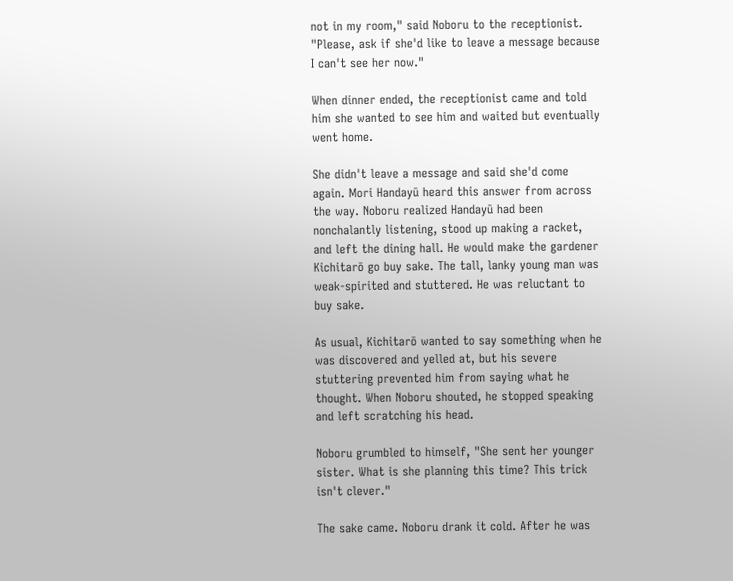not in my room," said Noboru to the receptionist. "Please, ask if she'd like to leave a message because I can't see her now."

When dinner ended, the receptionist came and told him she wanted to see him and waited but eventually went home.

She didn't leave a message and said she'd come again. Mori Handayū heard this answer from across the way. Noboru realized Handayū had been nonchalantly listening, stood up making a racket, and left the dining hall. He would make the gardener Kichitarō go buy sake. The tall, lanky young man was weak-spirited and stuttered. He was reluctant to buy sake.

As usual, Kichitarō wanted to say something when he was discovered and yelled at, but his severe stuttering prevented him from saying what he thought. When Noboru shouted, he stopped speaking and left scratching his head.

Noboru grumbled to himself, "She sent her younger sister. What is she planning this time? This trick isn't clever."

The sake came. Noboru drank it cold. After he was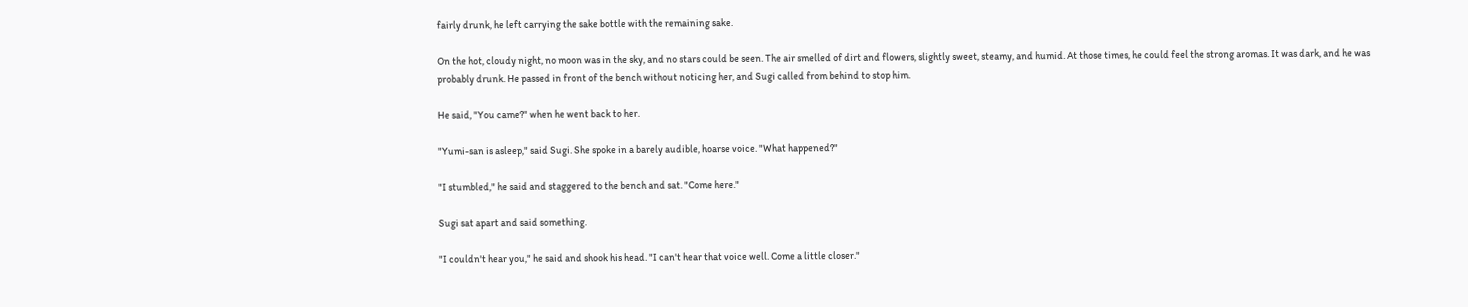fairly drunk, he left carrying the sake bottle with the remaining sake.

On the hot, cloudy night, no moon was in the sky, and no stars could be seen. The air smelled of dirt and flowers, slightly sweet, steamy, and humid. At those times, he could feel the strong aromas. It was dark, and he was probably drunk. He passed in front of the bench without noticing her, and Sugi called from behind to stop him.

He said, "You came?" when he went back to her.

"Yumi-san is asleep," said Sugi. She spoke in a barely audible, hoarse voice. "What happened?"

"I stumbled," he said and staggered to the bench and sat. "Come here."

Sugi sat apart and said something.

"I couldn't hear you," he said and shook his head. "I can't hear that voice well. Come a little closer."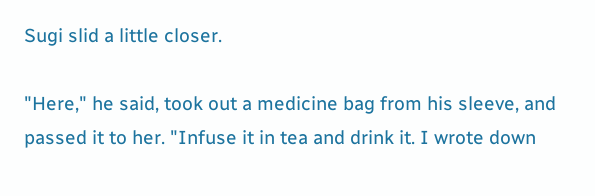Sugi slid a little closer.

"Here," he said, took out a medicine bag from his sleeve, and passed it to her. "Infuse it in tea and drink it. I wrote down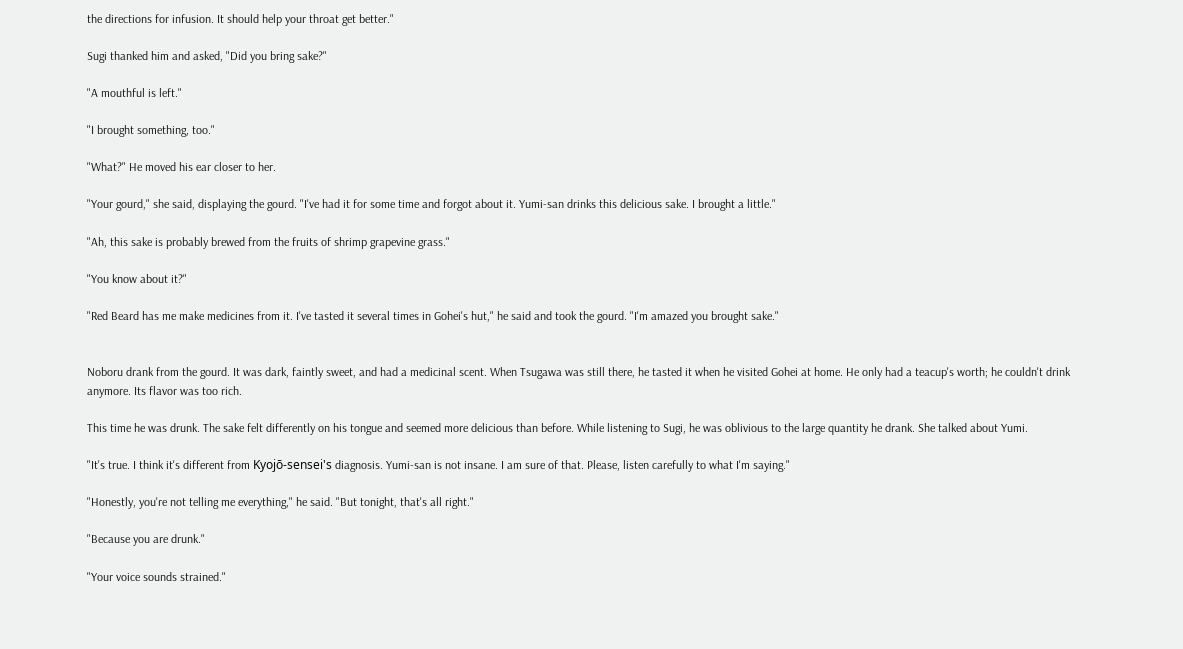the directions for infusion. It should help your throat get better."

Sugi thanked him and asked, "Did you bring sake?"

"A mouthful is left."

"I brought something, too."

"What?" He moved his ear closer to her.

"Your gourd," she said, displaying the gourd. "I've had it for some time and forgot about it. Yumi-san drinks this delicious sake. I brought a little."

"Ah, this sake is probably brewed from the fruits of shrimp grapevine grass."

"You know about it?"

"Red Beard has me make medicines from it. I've tasted it several times in Gohei's hut," he said and took the gourd. "I'm amazed you brought sake."


Noboru drank from the gourd. It was dark, faintly sweet, and had a medicinal scent. When Tsugawa was still there, he tasted it when he visited Gohei at home. He only had a teacup's worth; he couldn't drink anymore. Its flavor was too rich.

This time he was drunk. The sake felt differently on his tongue and seemed more delicious than before. While listening to Sugi, he was oblivious to the large quantity he drank. She talked about Yumi.

"It's true. I think it's different from Kyojō-sensei's diagnosis. Yumi-san is not insane. I am sure of that. Please, listen carefully to what I'm saying."

"Honestly, you're not telling me everything," he said. "But tonight, that's all right."

"Because you are drunk."

"Your voice sounds strained."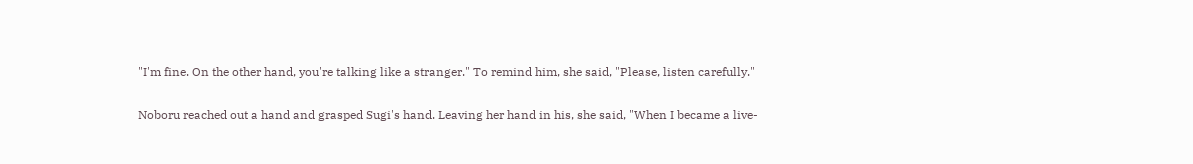"I'm fine. On the other hand, you're talking like a stranger." To remind him, she said, "Please, listen carefully."

Noboru reached out a hand and grasped Sugi's hand. Leaving her hand in his, she said, "When I became a live-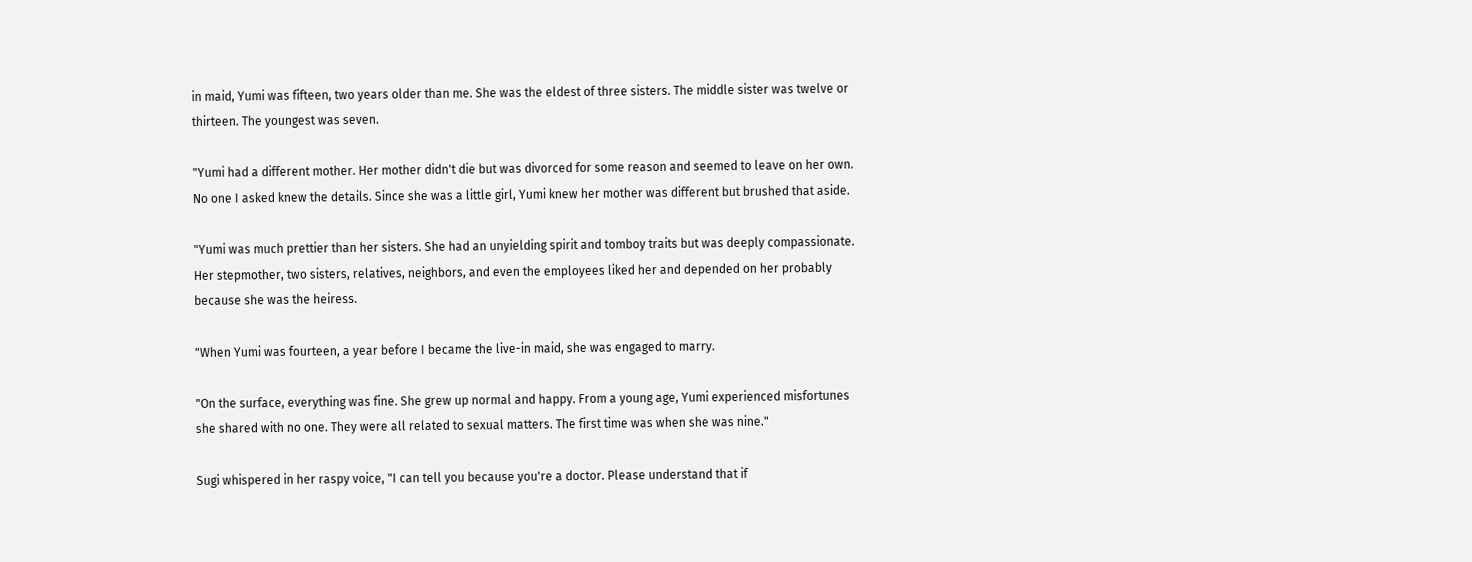in maid, Yumi was fifteen, two years older than me. She was the eldest of three sisters. The middle sister was twelve or thirteen. The youngest was seven.

"Yumi had a different mother. Her mother didn't die but was divorced for some reason and seemed to leave on her own. No one I asked knew the details. Since she was a little girl, Yumi knew her mother was different but brushed that aside.

"Yumi was much prettier than her sisters. She had an unyielding spirit and tomboy traits but was deeply compassionate. Her stepmother, two sisters, relatives, neighbors, and even the employees liked her and depended on her probably because she was the heiress.

"When Yumi was fourteen, a year before I became the live-in maid, she was engaged to marry.

"On the surface, everything was fine. She grew up normal and happy. From a young age, Yumi experienced misfortunes she shared with no one. They were all related to sexual matters. The first time was when she was nine."

Sugi whispered in her raspy voice, "I can tell you because you're a doctor. Please understand that if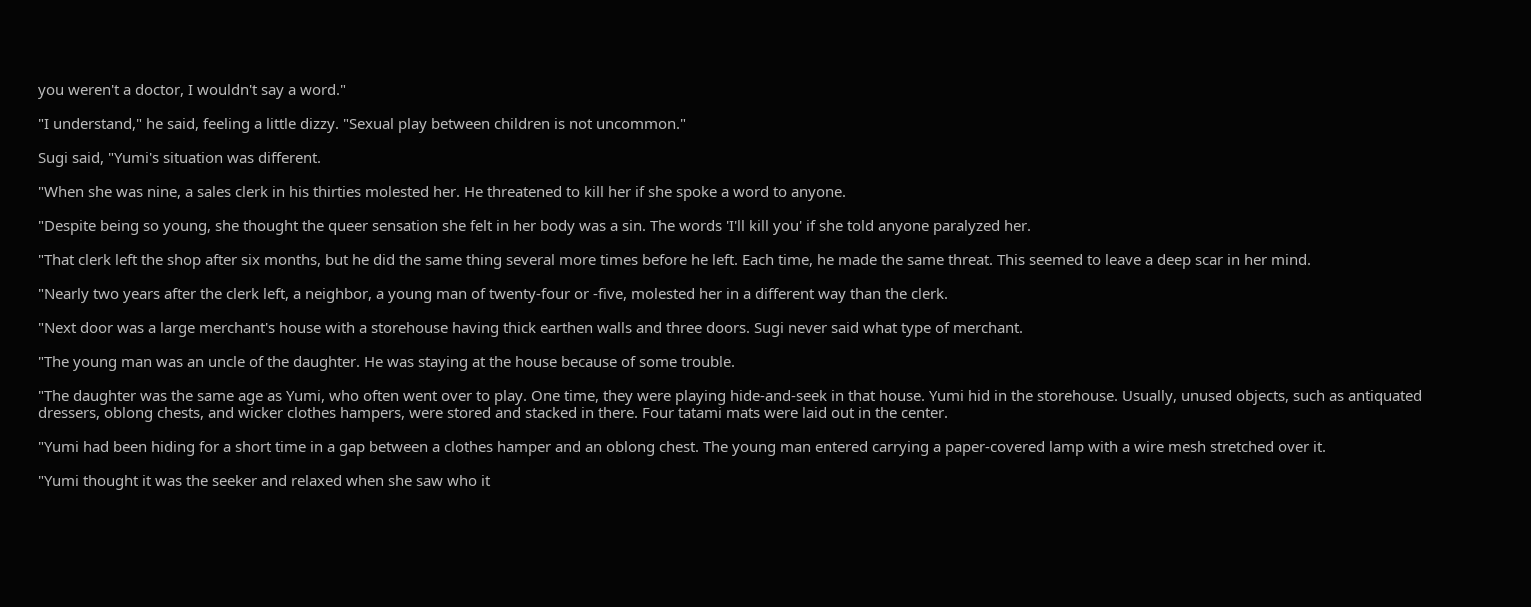you weren't a doctor, I wouldn't say a word."

"I understand," he said, feeling a little dizzy. "Sexual play between children is not uncommon."

Sugi said, "Yumi's situation was different.

"When she was nine, a sales clerk in his thirties molested her. He threatened to kill her if she spoke a word to anyone.

"Despite being so young, she thought the queer sensation she felt in her body was a sin. The words 'I'll kill you' if she told anyone paralyzed her.

"That clerk left the shop after six months, but he did the same thing several more times before he left. Each time, he made the same threat. This seemed to leave a deep scar in her mind.

"Nearly two years after the clerk left, a neighbor, a young man of twenty-four or -five, molested her in a different way than the clerk.

"Next door was a large merchant's house with a storehouse having thick earthen walls and three doors. Sugi never said what type of merchant.

"The young man was an uncle of the daughter. He was staying at the house because of some trouble.

"The daughter was the same age as Yumi, who often went over to play. One time, they were playing hide-and-seek in that house. Yumi hid in the storehouse. Usually, unused objects, such as antiquated dressers, oblong chests, and wicker clothes hampers, were stored and stacked in there. Four tatami mats were laid out in the center.

"Yumi had been hiding for a short time in a gap between a clothes hamper and an oblong chest. The young man entered carrying a paper-covered lamp with a wire mesh stretched over it.

"Yumi thought it was the seeker and relaxed when she saw who it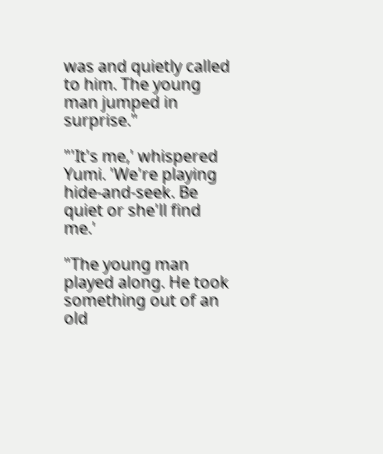was and quietly called to him. The young man jumped in surprise."

"'It's me,' whispered Yumi. 'We're playing hide-and-seek. Be quiet or she'll find me.'

"The young man played along. He took something out of an old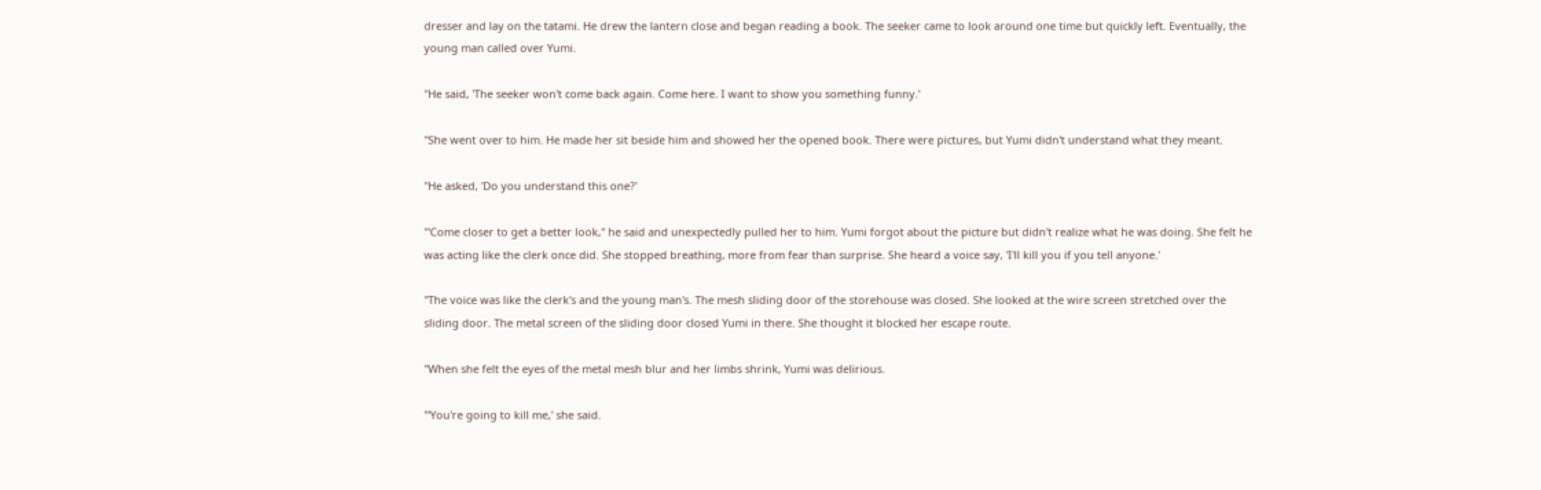dresser and lay on the tatami. He drew the lantern close and began reading a book. The seeker came to look around one time but quickly left. Eventually, the young man called over Yumi.

"He said, 'The seeker won't come back again. Come here. I want to show you something funny.'

"She went over to him. He made her sit beside him and showed her the opened book. There were pictures, but Yumi didn't understand what they meant.

"He asked, 'Do you understand this one?'

"'Come closer to get a better look," he said and unexpectedly pulled her to him. Yumi forgot about the picture but didn't realize what he was doing. She felt he was acting like the clerk once did. She stopped breathing, more from fear than surprise. She heard a voice say, 'I'll kill you if you tell anyone.'

"The voice was like the clerk's and the young man's. The mesh sliding door of the storehouse was closed. She looked at the wire screen stretched over the sliding door. The metal screen of the sliding door closed Yumi in there. She thought it blocked her escape route.

"When she felt the eyes of the metal mesh blur and her limbs shrink, Yumi was delirious.

"'You're going to kill me,' she said.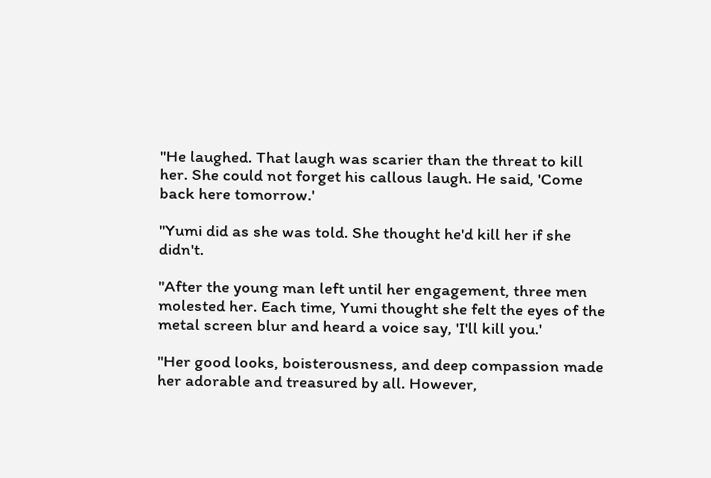"He laughed. That laugh was scarier than the threat to kill her. She could not forget his callous laugh. He said, 'Come back here tomorrow.'

"Yumi did as she was told. She thought he'd kill her if she didn't.

"After the young man left until her engagement, three men molested her. Each time, Yumi thought she felt the eyes of the metal screen blur and heard a voice say, 'I'll kill you.'

"Her good looks, boisterousness, and deep compassion made her adorable and treasured by all. However,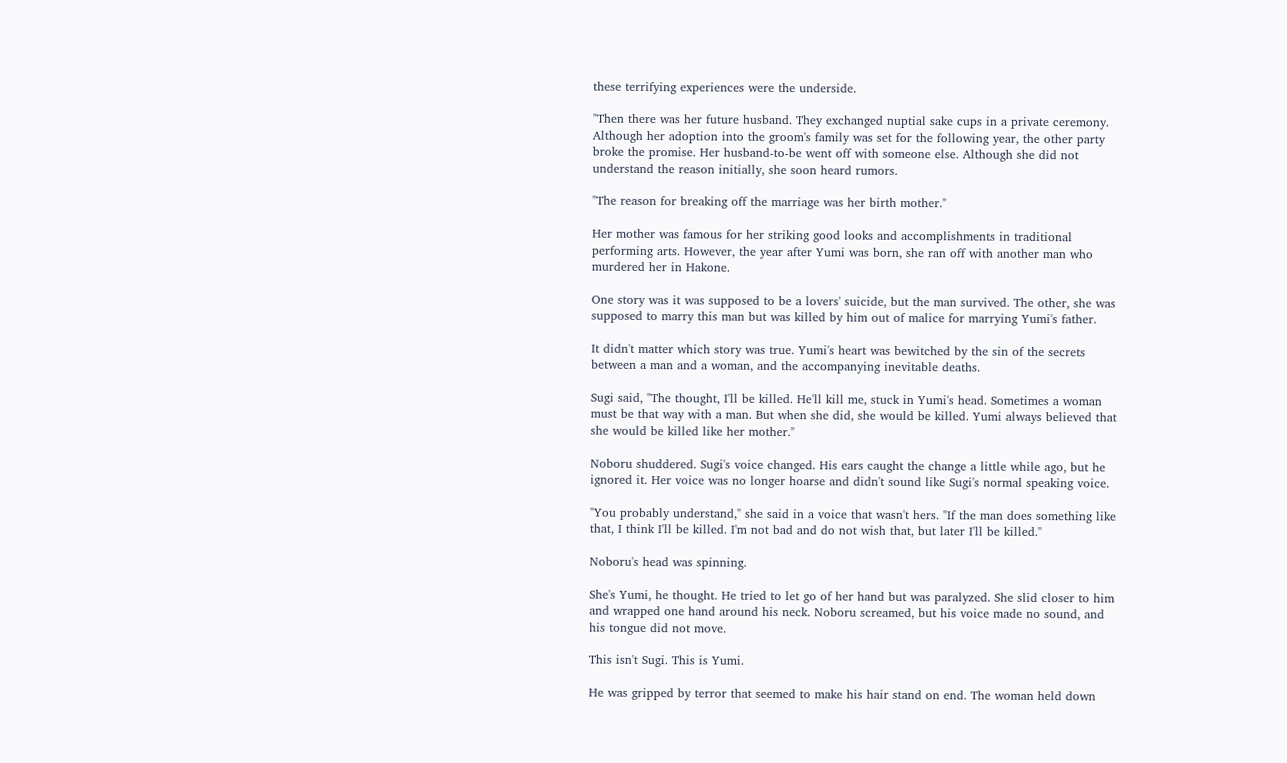these terrifying experiences were the underside.

"Then there was her future husband. They exchanged nuptial sake cups in a private ceremony. Although her adoption into the groom's family was set for the following year, the other party broke the promise. Her husband-to-be went off with someone else. Although she did not understand the reason initially, she soon heard rumors.

"The reason for breaking off the marriage was her birth mother."

Her mother was famous for her striking good looks and accomplishments in traditional performing arts. However, the year after Yumi was born, she ran off with another man who murdered her in Hakone.

One story was it was supposed to be a lovers' suicide, but the man survived. The other, she was supposed to marry this man but was killed by him out of malice for marrying Yumi's father.

It didn't matter which story was true. Yumi's heart was bewitched by the sin of the secrets between a man and a woman, and the accompanying inevitable deaths.

Sugi said, "The thought, I'll be killed. He'll kill me, stuck in Yumi's head. Sometimes a woman must be that way with a man. But when she did, she would be killed. Yumi always believed that she would be killed like her mother."

Noboru shuddered. Sugi's voice changed. His ears caught the change a little while ago, but he ignored it. Her voice was no longer hoarse and didn't sound like Sugi's normal speaking voice.

"You probably understand," she said in a voice that wasn't hers. "If the man does something like that, I think I'll be killed. I'm not bad and do not wish that, but later I'll be killed."

Noboru's head was spinning.

She's Yumi, he thought. He tried to let go of her hand but was paralyzed. She slid closer to him and wrapped one hand around his neck. Noboru screamed, but his voice made no sound, and his tongue did not move.

This isn't Sugi. This is Yumi.

He was gripped by terror that seemed to make his hair stand on end. The woman held down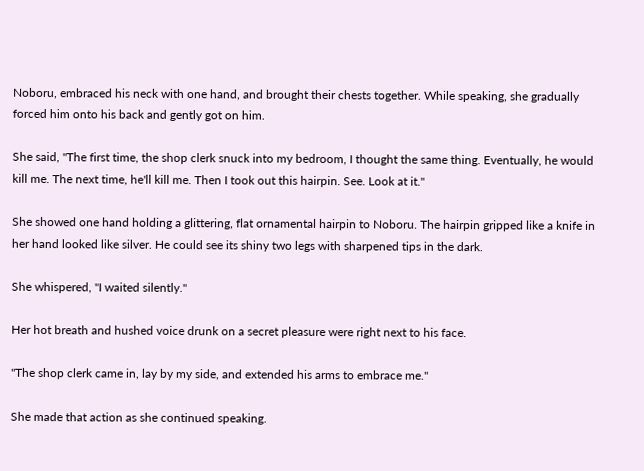Noboru, embraced his neck with one hand, and brought their chests together. While speaking, she gradually forced him onto his back and gently got on him.

She said, "The first time, the shop clerk snuck into my bedroom, I thought the same thing. Eventually, he would kill me. The next time, he'll kill me. Then I took out this hairpin. See. Look at it."

She showed one hand holding a glittering, flat ornamental hairpin to Noboru. The hairpin gripped like a knife in her hand looked like silver. He could see its shiny two legs with sharpened tips in the dark.

She whispered, "I waited silently."

Her hot breath and hushed voice drunk on a secret pleasure were right next to his face.

"The shop clerk came in, lay by my side, and extended his arms to embrace me."

She made that action as she continued speaking.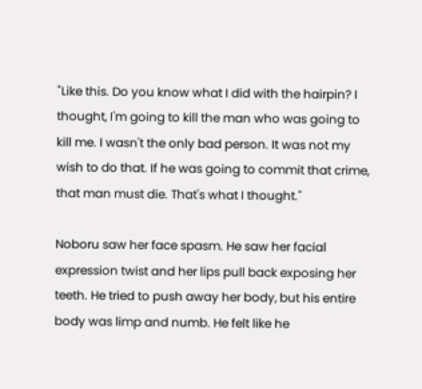"Like this. Do you know what I did with the hairpin? I thought, I'm going to kill the man who was going to kill me. I wasn't the only bad person. It was not my wish to do that. If he was going to commit that crime, that man must die. That's what I thought."

Noboru saw her face spasm. He saw her facial expression twist and her lips pull back exposing her teeth. He tried to push away her body, but his entire body was limp and numb. He felt like he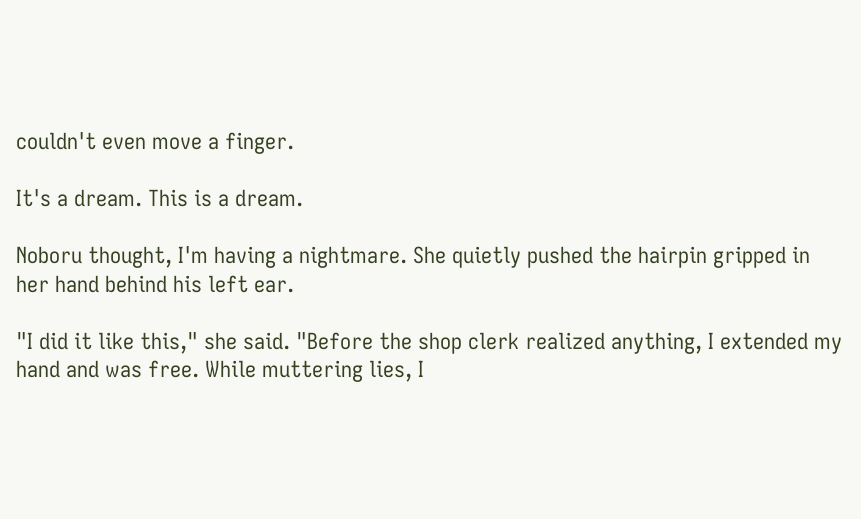couldn't even move a finger.

It's a dream. This is a dream.

Noboru thought, I'm having a nightmare. She quietly pushed the hairpin gripped in her hand behind his left ear.

"I did it like this," she said. "Before the shop clerk realized anything, I extended my hand and was free. While muttering lies, I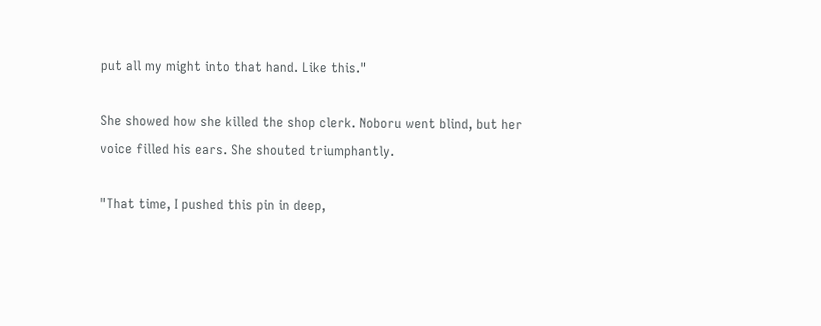put all my might into that hand. Like this."

She showed how she killed the shop clerk. Noboru went blind, but her voice filled his ears. She shouted triumphantly.

"That time, I pushed this pin in deep,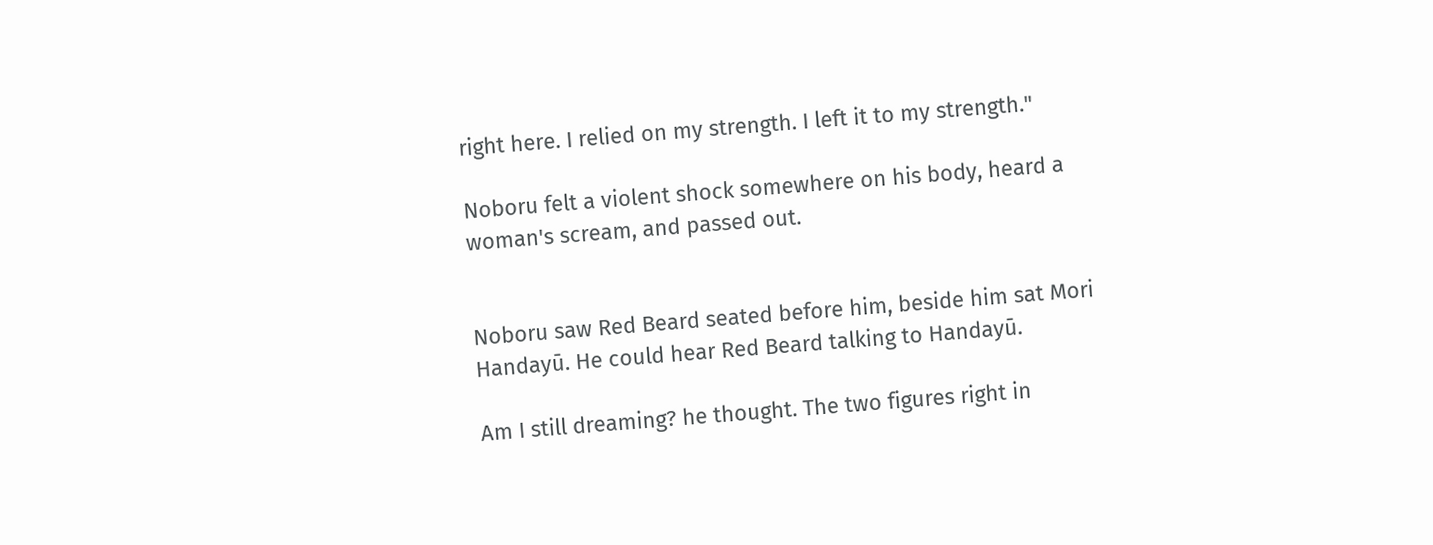right here. I relied on my strength. I left it to my strength."

Noboru felt a violent shock somewhere on his body, heard a woman's scream, and passed out.


Noboru saw Red Beard seated before him, beside him sat Mori Handayū. He could hear Red Beard talking to Handayū.

Am I still dreaming? he thought. The two figures right in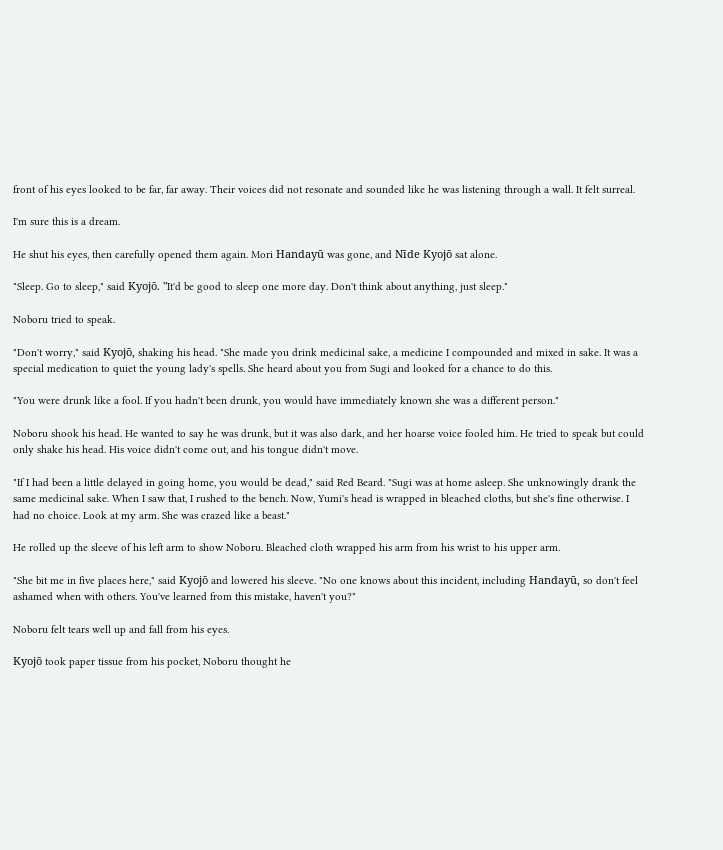front of his eyes looked to be far, far away. Their voices did not resonate and sounded like he was listening through a wall. It felt surreal.

I'm sure this is a dream.

He shut his eyes, then carefully opened them again. Mori Handayū was gone, and Nīde Kyojō sat alone.

"Sleep. Go to sleep," said Kyojō. "It'd be good to sleep one more day. Don't think about anything, just sleep."

Noboru tried to speak.

"Don't worry," said Kyojō, shaking his head. "She made you drink medicinal sake, a medicine I compounded and mixed in sake. It was a special medication to quiet the young lady's spells. She heard about you from Sugi and looked for a chance to do this.

"You were drunk like a fool. If you hadn't been drunk, you would have immediately known she was a different person."

Noboru shook his head. He wanted to say he was drunk, but it was also dark, and her hoarse voice fooled him. He tried to speak but could only shake his head. His voice didn't come out, and his tongue didn't move.

"If I had been a little delayed in going home, you would be dead," said Red Beard. "Sugi was at home asleep. She unknowingly drank the same medicinal sake. When I saw that, I rushed to the bench. Now, Yumi's head is wrapped in bleached cloths, but she's fine otherwise. I had no choice. Look at my arm. She was crazed like a beast."

He rolled up the sleeve of his left arm to show Noboru. Bleached cloth wrapped his arm from his wrist to his upper arm.

"She bit me in five places here," said Kyojō and lowered his sleeve. "No one knows about this incident, including Handayū, so don't feel ashamed when with others. You've learned from this mistake, haven't you?"

Noboru felt tears well up and fall from his eyes.

Kyojō took paper tissue from his pocket, Noboru thought he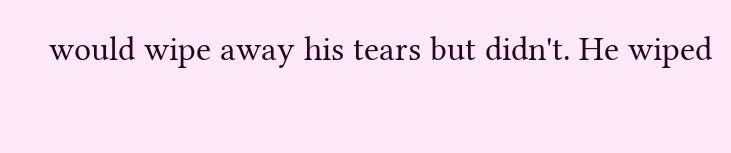would wipe away his tears but didn't. He wiped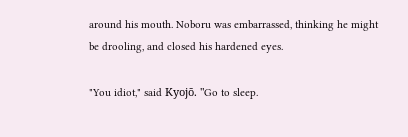around his mouth. Noboru was embarrassed, thinking he might be drooling, and closed his hardened eyes.

"You idiot," said Kyojō. "Go to sleep.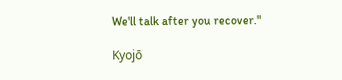We'll talk after you recover."

Kyojō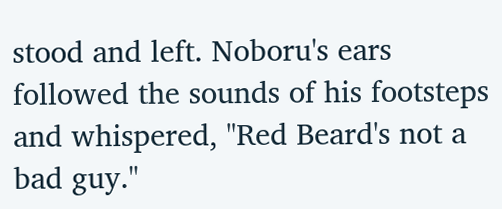stood and left. Noboru's ears followed the sounds of his footsteps and whispered, "Red Beard's not a bad guy."